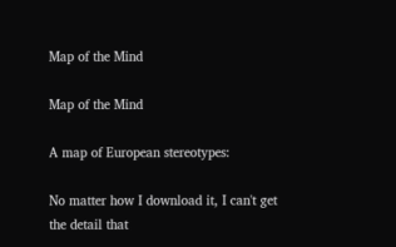Map of the Mind

Map of the Mind

A map of European stereotypes:

No matter how I download it, I can't get the detail that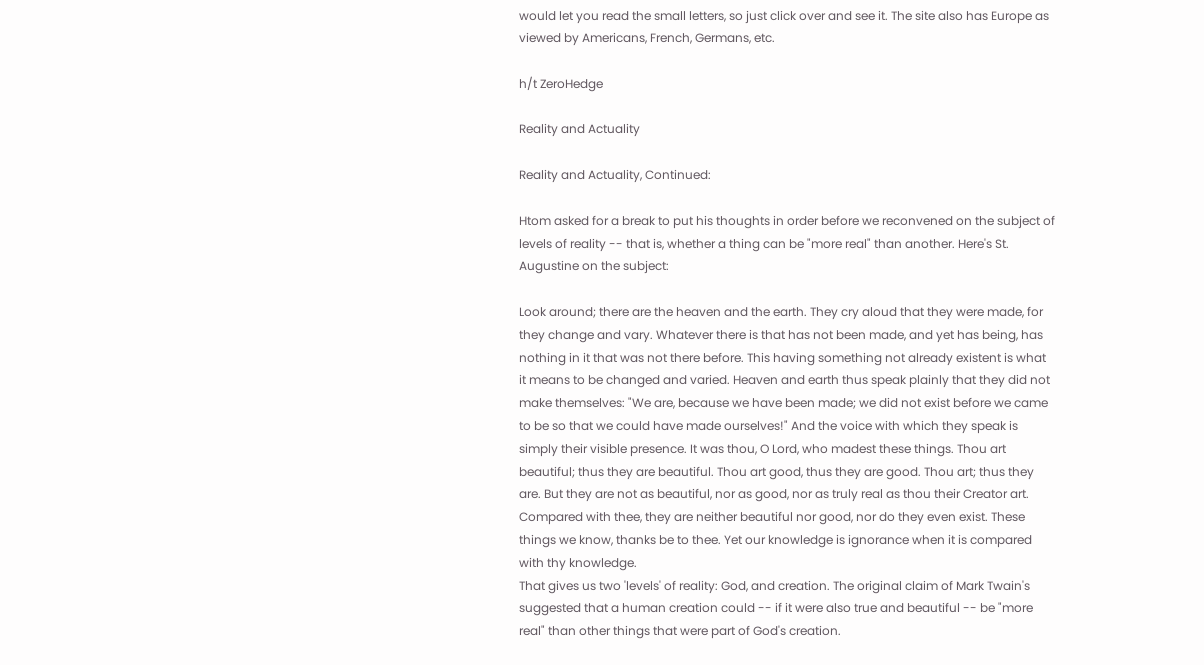would let you read the small letters, so just click over and see it. The site also has Europe as viewed by Americans, French, Germans, etc.

h/t ZeroHedge

Reality and Actuality

Reality and Actuality, Continued:

Htom asked for a break to put his thoughts in order before we reconvened on the subject of levels of reality -- that is, whether a thing can be "more real" than another. Here's St. Augustine on the subject:

Look around; there are the heaven and the earth. They cry aloud that they were made, for they change and vary. Whatever there is that has not been made, and yet has being, has nothing in it that was not there before. This having something not already existent is what it means to be changed and varied. Heaven and earth thus speak plainly that they did not make themselves: "We are, because we have been made; we did not exist before we came to be so that we could have made ourselves!" And the voice with which they speak is simply their visible presence. It was thou, O Lord, who madest these things. Thou art beautiful; thus they are beautiful. Thou art good, thus they are good. Thou art; thus they are. But they are not as beautiful, nor as good, nor as truly real as thou their Creator art. Compared with thee, they are neither beautiful nor good, nor do they even exist. These things we know, thanks be to thee. Yet our knowledge is ignorance when it is compared with thy knowledge.
That gives us two 'levels' of reality: God, and creation. The original claim of Mark Twain's suggested that a human creation could -- if it were also true and beautiful -- be "more real" than other things that were part of God's creation.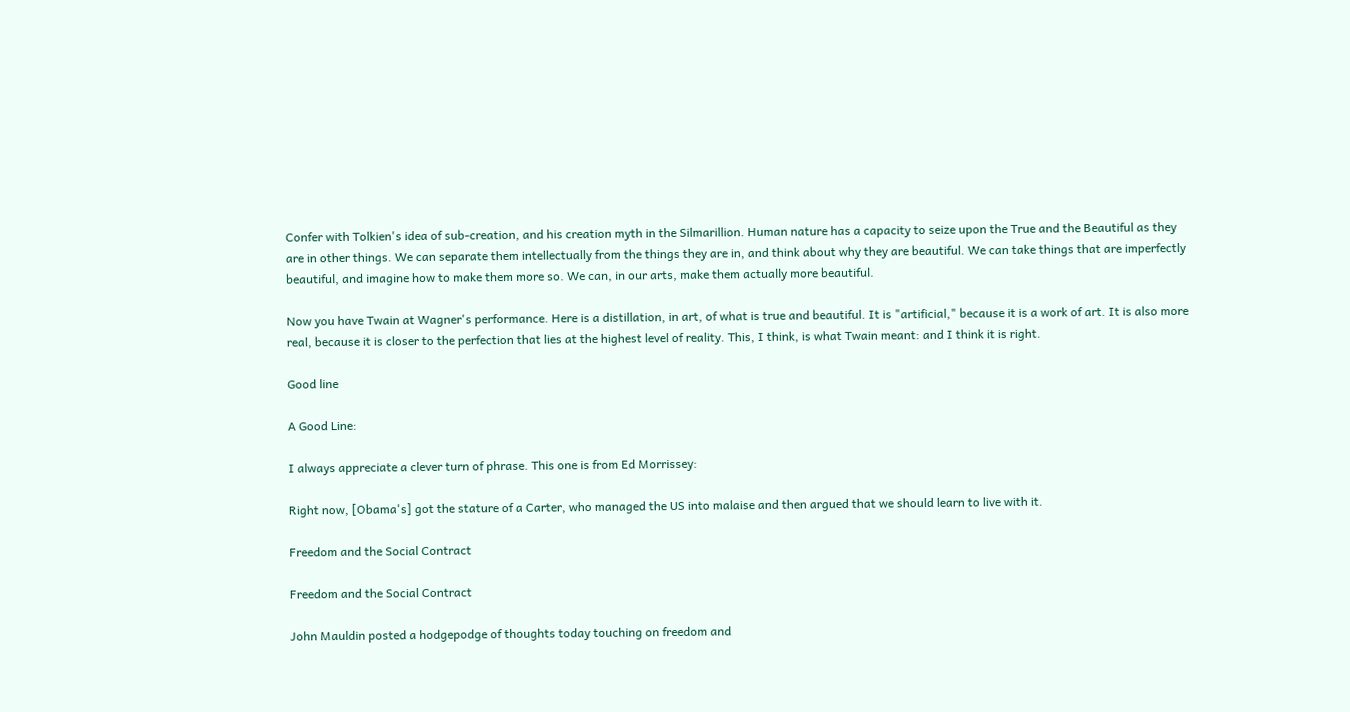Confer with Tolkien's idea of sub-creation, and his creation myth in the Silmarillion. Human nature has a capacity to seize upon the True and the Beautiful as they are in other things. We can separate them intellectually from the things they are in, and think about why they are beautiful. We can take things that are imperfectly beautiful, and imagine how to make them more so. We can, in our arts, make them actually more beautiful.

Now you have Twain at Wagner's performance. Here is a distillation, in art, of what is true and beautiful. It is "artificial," because it is a work of art. It is also more real, because it is closer to the perfection that lies at the highest level of reality. This, I think, is what Twain meant: and I think it is right.

Good line

A Good Line:

I always appreciate a clever turn of phrase. This one is from Ed Morrissey:

Right now, [Obama's] got the stature of a Carter, who managed the US into malaise and then argued that we should learn to live with it.

Freedom and the Social Contract

Freedom and the Social Contract

John Mauldin posted a hodgepodge of thoughts today touching on freedom and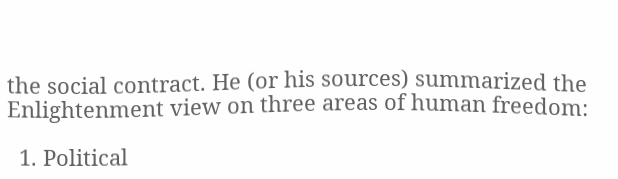the social contract. He (or his sources) summarized the Enlightenment view on three areas of human freedom:

  1. Political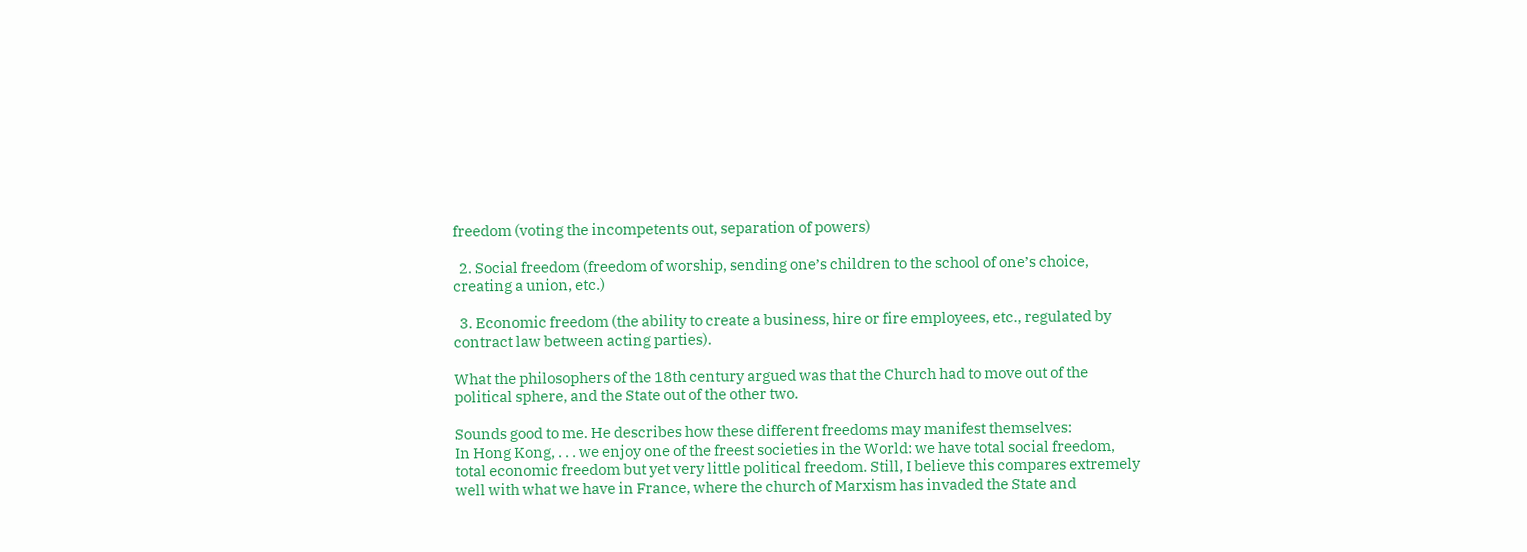freedom (voting the incompetents out, separation of powers)

  2. Social freedom (freedom of worship, sending one’s children to the school of one’s choice, creating a union, etc.)

  3. Economic freedom (the ability to create a business, hire or fire employees, etc., regulated by contract law between acting parties).

What the philosophers of the 18th century argued was that the Church had to move out of the political sphere, and the State out of the other two.

Sounds good to me. He describes how these different freedoms may manifest themselves:
In Hong Kong, . . . we enjoy one of the freest societies in the World: we have total social freedom, total economic freedom but yet very little political freedom. Still, I believe this compares extremely well with what we have in France, where the church of Marxism has invaded the State and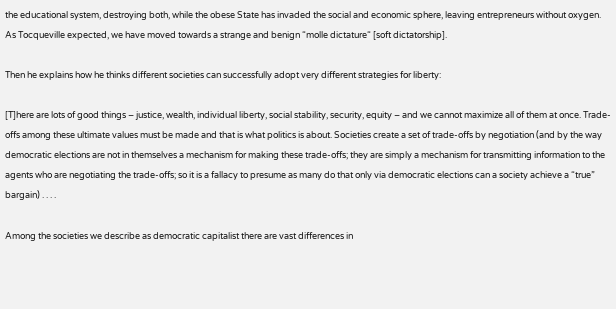the educational system, destroying both, while the obese State has invaded the social and economic sphere, leaving entrepreneurs without oxygen. As Tocqueville expected, we have moved towards a strange and benign “molle dictature“ [soft dictatorship].

Then he explains how he thinks different societies can successfully adopt very different strategies for liberty:

[T]here are lots of good things – justice, wealth, individual liberty, social stability, security, equity – and we cannot maximize all of them at once. Trade-offs among these ultimate values must be made and that is what politics is about. Societies create a set of trade-offs by negotiation (and by the way democratic elections are not in themselves a mechanism for making these trade-offs; they are simply a mechanism for transmitting information to the agents who are negotiating the trade-offs; so it is a fallacy to presume as many do that only via democratic elections can a society achieve a “true” bargain) . . . .

Among the societies we describe as democratic capitalist there are vast differences in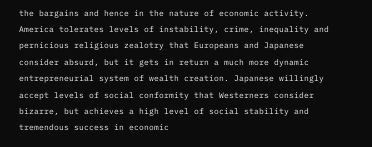the bargains and hence in the nature of economic activity. America tolerates levels of instability, crime, inequality and pernicious religious zealotry that Europeans and Japanese consider absurd, but it gets in return a much more dynamic entrepreneurial system of wealth creation. Japanese willingly accept levels of social conformity that Westerners consider bizarre, but achieves a high level of social stability and tremendous success in economic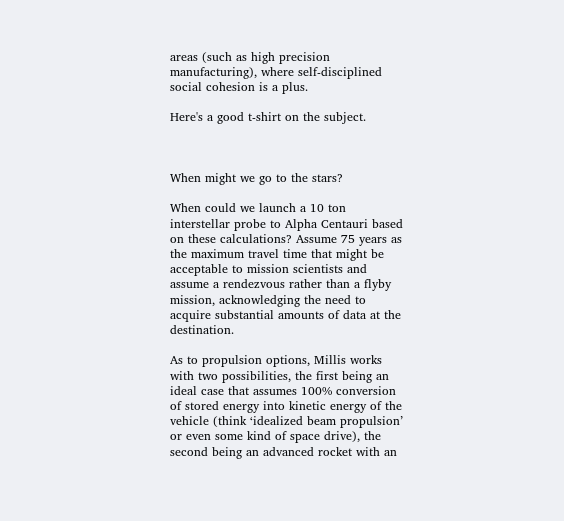areas (such as high precision manufacturing), where self-disciplined social cohesion is a plus.

Here's a good t-shirt on the subject.



When might we go to the stars?

When could we launch a 10 ton interstellar probe to Alpha Centauri based on these calculations? Assume 75 years as the maximum travel time that might be acceptable to mission scientists and assume a rendezvous rather than a flyby mission, acknowledging the need to acquire substantial amounts of data at the destination.

As to propulsion options, Millis works with two possibilities, the first being an ideal case that assumes 100% conversion of stored energy into kinetic energy of the vehicle (think ‘idealized beam propulsion’ or even some kind of space drive), the second being an advanced rocket with an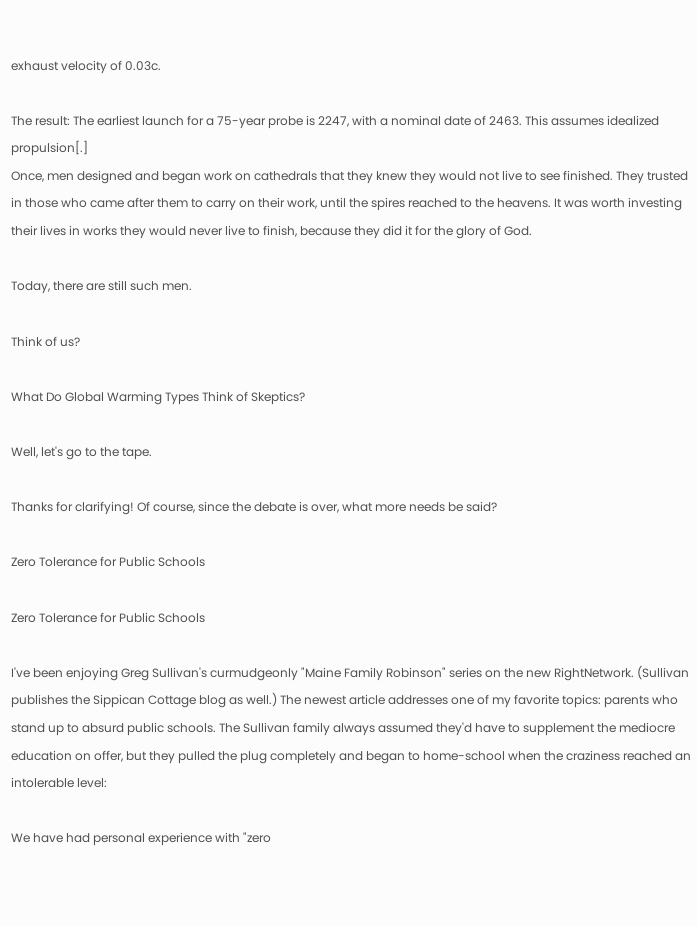exhaust velocity of 0.03c.

The result: The earliest launch for a 75-year probe is 2247, with a nominal date of 2463. This assumes idealized propulsion[.]
Once, men designed and began work on cathedrals that they knew they would not live to see finished. They trusted in those who came after them to carry on their work, until the spires reached to the heavens. It was worth investing their lives in works they would never live to finish, because they did it for the glory of God.

Today, there are still such men.

Think of us?

What Do Global Warming Types Think of Skeptics?

Well, let's go to the tape.

Thanks for clarifying! Of course, since the debate is over, what more needs be said?

Zero Tolerance for Public Schools

Zero Tolerance for Public Schools

I've been enjoying Greg Sullivan's curmudgeonly "Maine Family Robinson" series on the new RightNetwork. (Sullivan publishes the Sippican Cottage blog as well.) The newest article addresses one of my favorite topics: parents who stand up to absurd public schools. The Sullivan family always assumed they'd have to supplement the mediocre education on offer, but they pulled the plug completely and began to home-school when the craziness reached an intolerable level:

We have had personal experience with "zero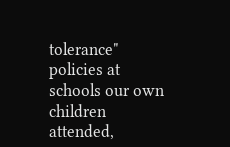tolerance" policies at schools our own children attended,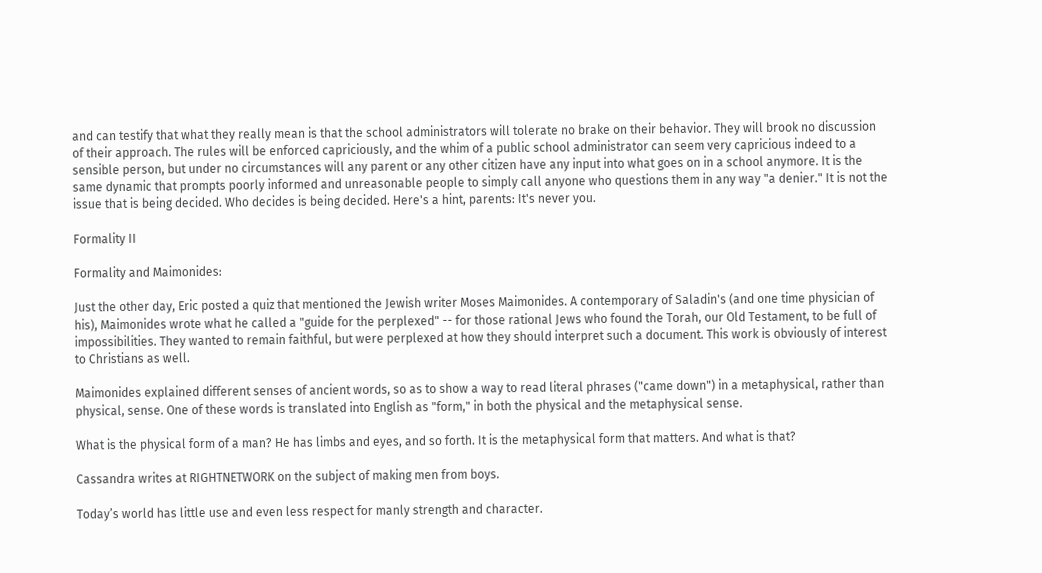and can testify that what they really mean is that the school administrators will tolerate no brake on their behavior. They will brook no discussion of their approach. The rules will be enforced capriciously, and the whim of a public school administrator can seem very capricious indeed to a sensible person, but under no circumstances will any parent or any other citizen have any input into what goes on in a school anymore. It is the same dynamic that prompts poorly informed and unreasonable people to simply call anyone who questions them in any way "a denier." It is not the issue that is being decided. Who decides is being decided. Here's a hint, parents: It's never you.

Formality II

Formality and Maimonides:

Just the other day, Eric posted a quiz that mentioned the Jewish writer Moses Maimonides. A contemporary of Saladin's (and one time physician of his), Maimonides wrote what he called a "guide for the perplexed" -- for those rational Jews who found the Torah, our Old Testament, to be full of impossibilities. They wanted to remain faithful, but were perplexed at how they should interpret such a document. This work is obviously of interest to Christians as well.

Maimonides explained different senses of ancient words, so as to show a way to read literal phrases ("came down") in a metaphysical, rather than physical, sense. One of these words is translated into English as "form," in both the physical and the metaphysical sense.

What is the physical form of a man? He has limbs and eyes, and so forth. It is the metaphysical form that matters. And what is that?

Cassandra writes at RIGHTNETWORK on the subject of making men from boys.

Today’s world has little use and even less respect for manly strength and character.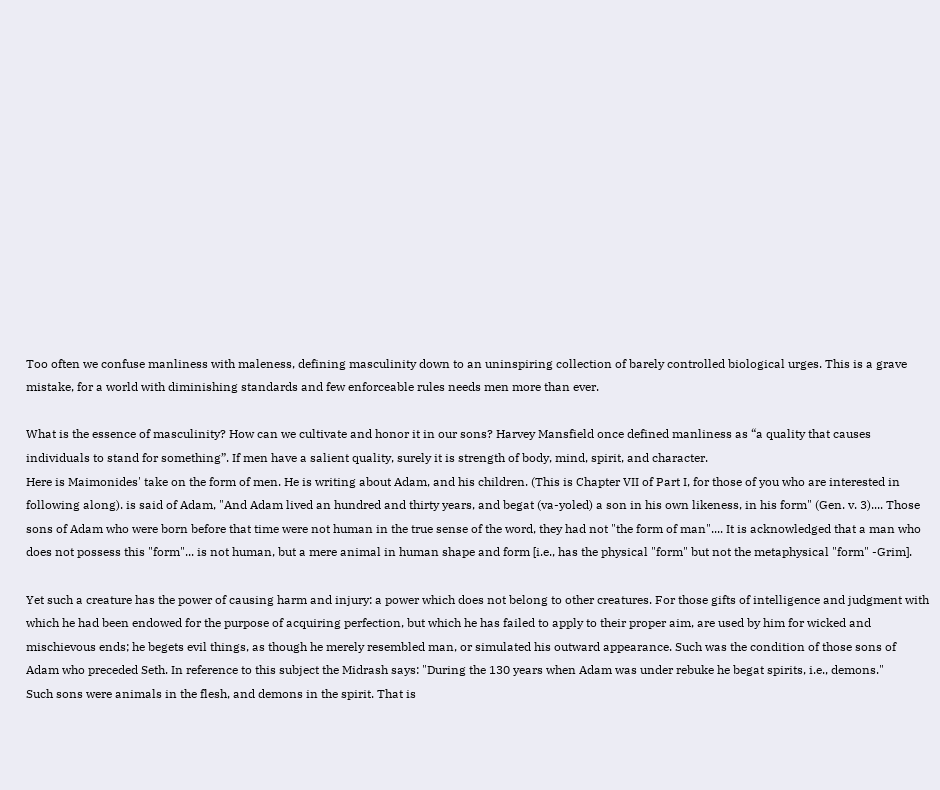Too often we confuse manliness with maleness, defining masculinity down to an uninspiring collection of barely controlled biological urges. This is a grave mistake, for a world with diminishing standards and few enforceable rules needs men more than ever.

What is the essence of masculinity? How can we cultivate and honor it in our sons? Harvey Mansfield once defined manliness as “a quality that causes individuals to stand for something”. If men have a salient quality, surely it is strength of body, mind, spirit, and character.
Here is Maimonides' take on the form of men. He is writing about Adam, and his children. (This is Chapter VII of Part I, for those of you who are interested in following along). is said of Adam, "And Adam lived an hundred and thirty years, and begat (va-yoled) a son in his own likeness, in his form" (Gen. v. 3).... Those sons of Adam who were born before that time were not human in the true sense of the word, they had not "the form of man".... It is acknowledged that a man who does not possess this "form"... is not human, but a mere animal in human shape and form [i.e., has the physical "form" but not the metaphysical "form" -Grim].

Yet such a creature has the power of causing harm and injury: a power which does not belong to other creatures. For those gifts of intelligence and judgment with which he had been endowed for the purpose of acquiring perfection, but which he has failed to apply to their proper aim, are used by him for wicked and mischievous ends; he begets evil things, as though he merely resembled man, or simulated his outward appearance. Such was the condition of those sons of Adam who preceded Seth. In reference to this subject the Midrash says: "During the 130 years when Adam was under rebuke he begat spirits, i.e., demons."
Such sons were animals in the flesh, and demons in the spirit. That is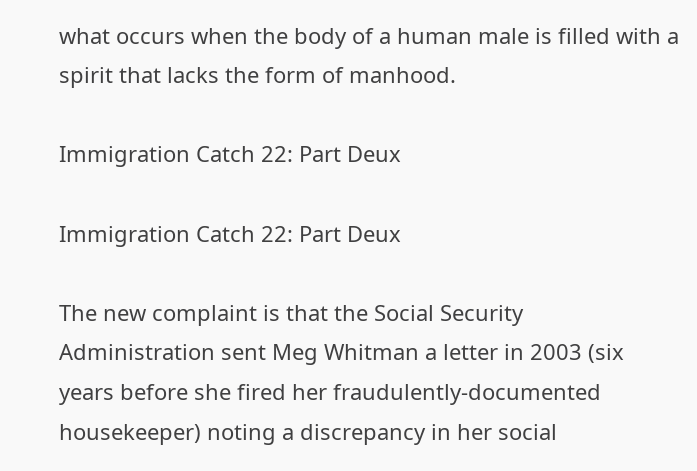what occurs when the body of a human male is filled with a spirit that lacks the form of manhood.

Immigration Catch 22: Part Deux

Immigration Catch 22: Part Deux

The new complaint is that the Social Security Administration sent Meg Whitman a letter in 2003 (six years before she fired her fraudulently-documented housekeeper) noting a discrepancy in her social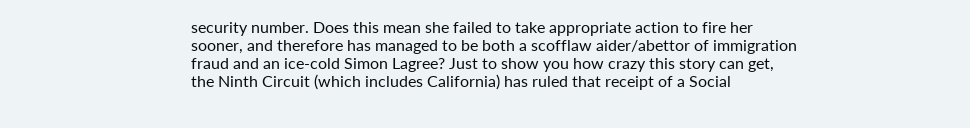security number. Does this mean she failed to take appropriate action to fire her sooner, and therefore has managed to be both a scofflaw aider/abettor of immigration fraud and an ice-cold Simon Lagree? Just to show you how crazy this story can get, the Ninth Circuit (which includes California) has ruled that receipt of a Social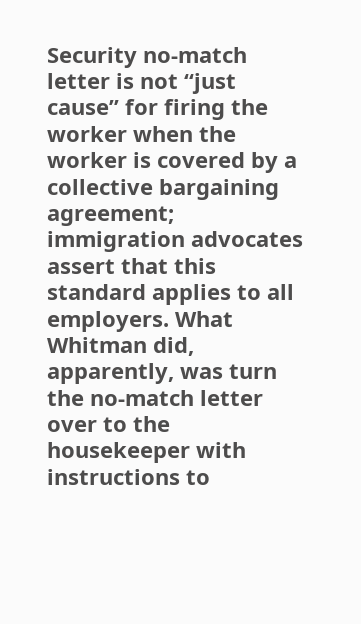Security no-match letter is not “just cause” for firing the worker when the worker is covered by a collective bargaining agreement; immigration advocates assert that this standard applies to all employers. What Whitman did, apparently, was turn the no-match letter over to the housekeeper with instructions to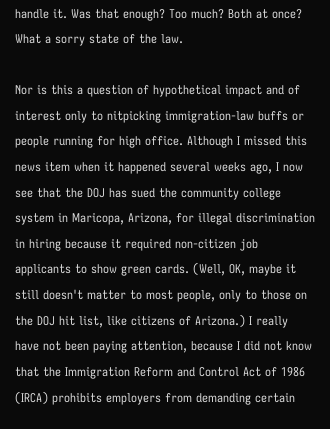handle it. Was that enough? Too much? Both at once? What a sorry state of the law.

Nor is this a question of hypothetical impact and of interest only to nitpicking immigration-law buffs or people running for high office. Although I missed this news item when it happened several weeks ago, I now see that the DOJ has sued the community college system in Maricopa, Arizona, for illegal discrimination in hiring because it required non-citizen job applicants to show green cards. (Well, OK, maybe it still doesn't matter to most people, only to those on the DOJ hit list, like citizens of Arizona.) I really have not been paying attention, because I did not know that the Immigration Reform and Control Act of 1986 (IRCA) prohibits employers from demanding certain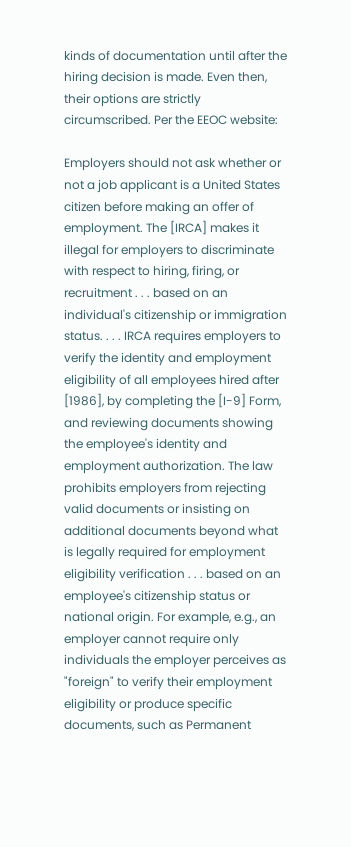kinds of documentation until after the hiring decision is made. Even then, their options are strictly circumscribed. Per the EEOC website:

Employers should not ask whether or not a job applicant is a United States citizen before making an offer of employment. The [IRCA] makes it illegal for employers to discriminate with respect to hiring, firing, or recruitment . . . based on an individual's citizenship or immigration status. . . . IRCA requires employers to verify the identity and employment eligibility of all employees hired after [1986], by completing the [I-9] Form, and reviewing documents showing the employee's identity and employment authorization. The law prohibits employers from rejecting valid documents or insisting on additional documents beyond what is legally required for employment eligibility verification . . . based on an employee's citizenship status or national origin. For example, e.g., an employer cannot require only individuals the employer perceives as "foreign" to verify their employment eligibility or produce specific documents, such as Permanent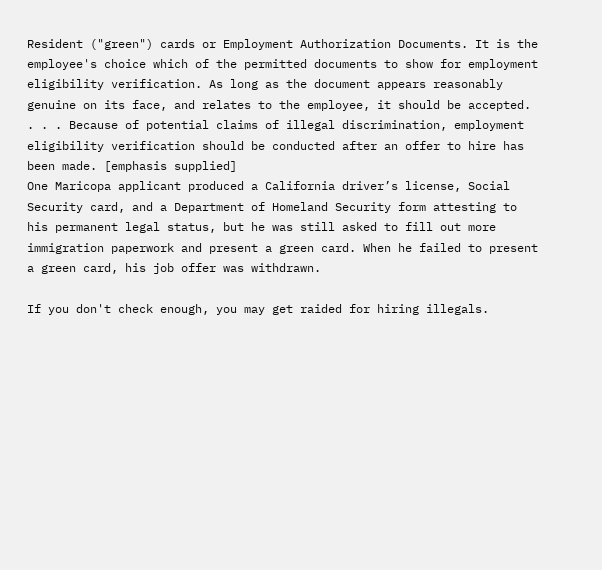Resident ("green") cards or Employment Authorization Documents. It is the employee's choice which of the permitted documents to show for employment eligibility verification. As long as the document appears reasonably genuine on its face, and relates to the employee, it should be accepted. . . . Because of potential claims of illegal discrimination, employment eligibility verification should be conducted after an offer to hire has been made. [emphasis supplied]
One Maricopa applicant produced a California driver’s license, Social Security card, and a Department of Homeland Security form attesting to his permanent legal status, but he was still asked to fill out more immigration paperwork and present a green card. When he failed to present a green card, his job offer was withdrawn.

If you don't check enough, you may get raided for hiring illegals.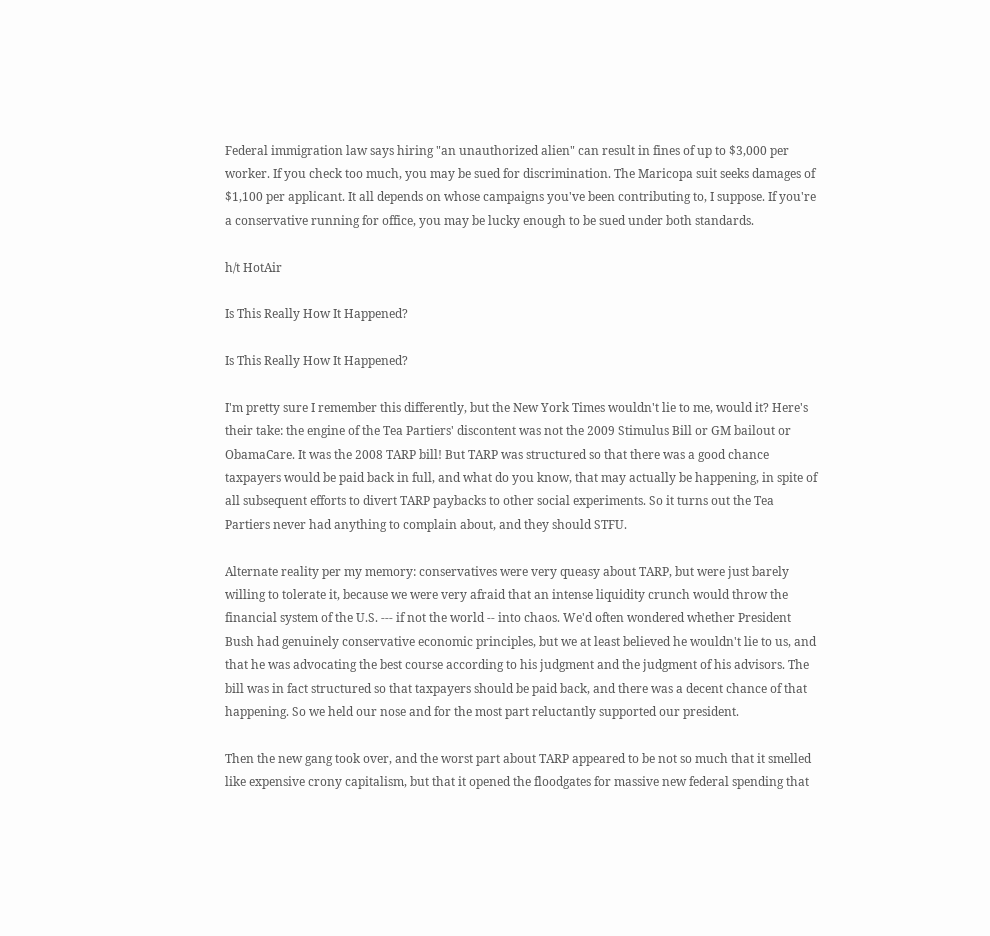Federal immigration law says hiring "an unauthorized alien" can result in fines of up to $3,000 per worker. If you check too much, you may be sued for discrimination. The Maricopa suit seeks damages of $1,100 per applicant. It all depends on whose campaigns you've been contributing to, I suppose. If you're a conservative running for office, you may be lucky enough to be sued under both standards.

h/t HotAir

Is This Really How It Happened?

Is This Really How It Happened?

I'm pretty sure I remember this differently, but the New York Times wouldn't lie to me, would it? Here's their take: the engine of the Tea Partiers' discontent was not the 2009 Stimulus Bill or GM bailout or ObamaCare. It was the 2008 TARP bill! But TARP was structured so that there was a good chance taxpayers would be paid back in full, and what do you know, that may actually be happening, in spite of all subsequent efforts to divert TARP paybacks to other social experiments. So it turns out the Tea Partiers never had anything to complain about, and they should STFU.

Alternate reality per my memory: conservatives were very queasy about TARP, but were just barely willing to tolerate it, because we were very afraid that an intense liquidity crunch would throw the financial system of the U.S. --- if not the world -- into chaos. We'd often wondered whether President Bush had genuinely conservative economic principles, but we at least believed he wouldn't lie to us, and that he was advocating the best course according to his judgment and the judgment of his advisors. The bill was in fact structured so that taxpayers should be paid back, and there was a decent chance of that happening. So we held our nose and for the most part reluctantly supported our president.

Then the new gang took over, and the worst part about TARP appeared to be not so much that it smelled like expensive crony capitalism, but that it opened the floodgates for massive new federal spending that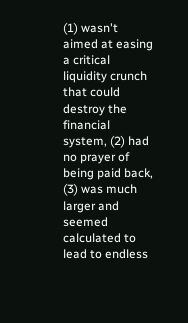(1) wasn't aimed at easing a critical liquidity crunch that could destroy the financial system, (2) had no prayer of being paid back, (3) was much larger and seemed calculated to lead to endless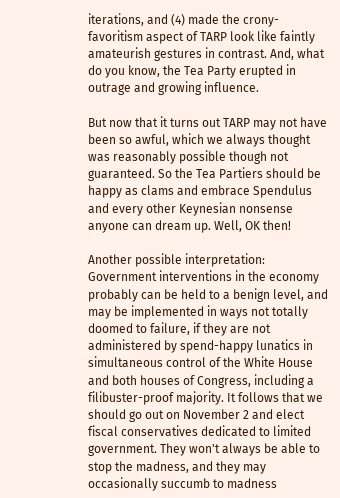iterations, and (4) made the crony-favoritism aspect of TARP look like faintly amateurish gestures in contrast. And, what do you know, the Tea Party erupted in outrage and growing influence.

But now that it turns out TARP may not have been so awful, which we always thought was reasonably possible though not guaranteed. So the Tea Partiers should be happy as clams and embrace Spendulus and every other Keynesian nonsense anyone can dream up. Well, OK then!

Another possible interpretation: Government interventions in the economy probably can be held to a benign level, and may be implemented in ways not totally doomed to failure, if they are not administered by spend-happy lunatics in simultaneous control of the White House and both houses of Congress, including a filibuster-proof majority. It follows that we should go out on November 2 and elect fiscal conservatives dedicated to limited government. They won't always be able to stop the madness, and they may occasionally succumb to madness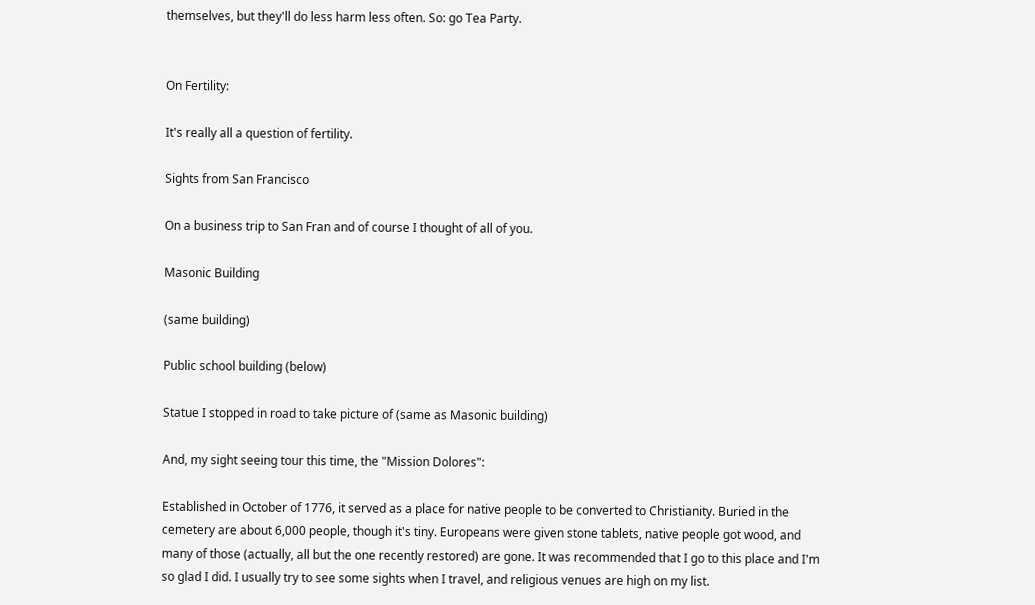themselves, but they'll do less harm less often. So: go Tea Party.


On Fertility:

It's really all a question of fertility.

Sights from San Francisco

On a business trip to San Fran and of course I thought of all of you.

Masonic Building

(same building)

Public school building (below)

Statue I stopped in road to take picture of (same as Masonic building)

And, my sight seeing tour this time, the "Mission Dolores":

Established in October of 1776, it served as a place for native people to be converted to Christianity. Buried in the cemetery are about 6,000 people, though it's tiny. Europeans were given stone tablets, native people got wood, and many of those (actually, all but the one recently restored) are gone. It was recommended that I go to this place and I'm so glad I did. I usually try to see some sights when I travel, and religious venues are high on my list.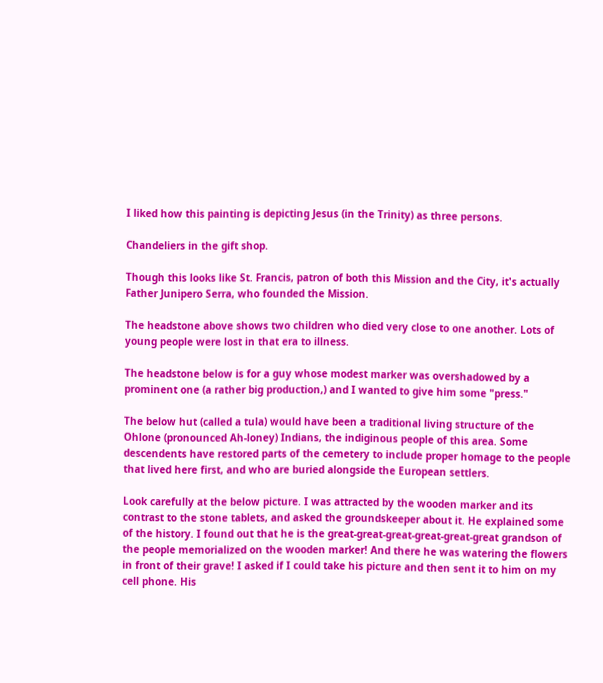I liked how this painting is depicting Jesus (in the Trinity) as three persons.

Chandeliers in the gift shop.

Though this looks like St. Francis, patron of both this Mission and the City, it's actually Father Junipero Serra, who founded the Mission.

The headstone above shows two children who died very close to one another. Lots of young people were lost in that era to illness.

The headstone below is for a guy whose modest marker was overshadowed by a prominent one (a rather big production,) and I wanted to give him some "press."

The below hut (called a tula) would have been a traditional living structure of the Ohlone (pronounced Ah-loney) Indians, the indiginous people of this area. Some descendents have restored parts of the cemetery to include proper homage to the people that lived here first, and who are buried alongside the European settlers.

Look carefully at the below picture. I was attracted by the wooden marker and its contrast to the stone tablets, and asked the groundskeeper about it. He explained some of the history. I found out that he is the great-great-great-great-great-great grandson of the people memorialized on the wooden marker! And there he was watering the flowers in front of their grave! I asked if I could take his picture and then sent it to him on my cell phone. His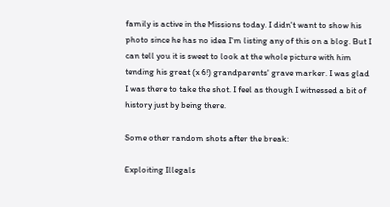family is active in the Missions today. I didn't want to show his photo since he has no idea I'm listing any of this on a blog. But I can tell you it is sweet to look at the whole picture with him tending his great (x 6!) grandparents' grave marker. I was glad I was there to take the shot. I feel as though I witnessed a bit of history just by being there.

Some other random shots after the break:

Exploiting Illegals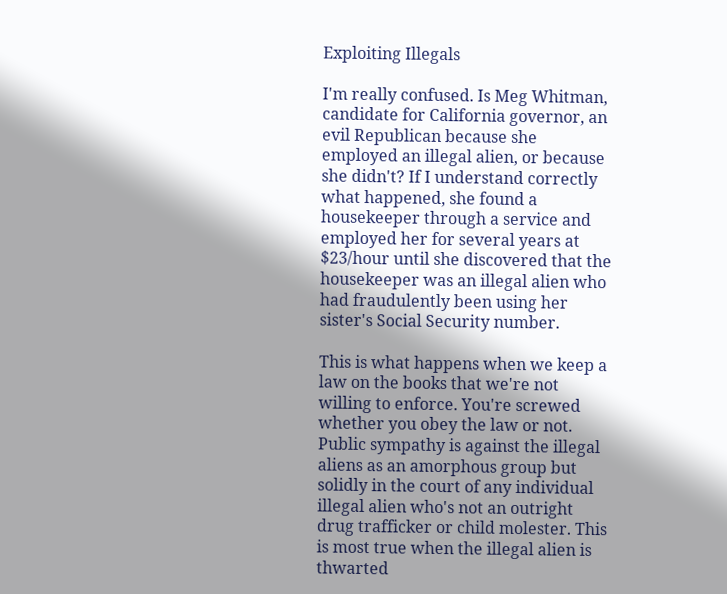Exploiting Illegals

I'm really confused. Is Meg Whitman, candidate for California governor, an evil Republican because she employed an illegal alien, or because she didn't? If I understand correctly what happened, she found a housekeeper through a service and employed her for several years at $23/hour until she discovered that the housekeeper was an illegal alien who had fraudulently been using her sister's Social Security number.

This is what happens when we keep a law on the books that we're not willing to enforce. You're screwed whether you obey the law or not. Public sympathy is against the illegal aliens as an amorphous group but solidly in the court of any individual illegal alien who's not an outright drug trafficker or child molester. This is most true when the illegal alien is thwarted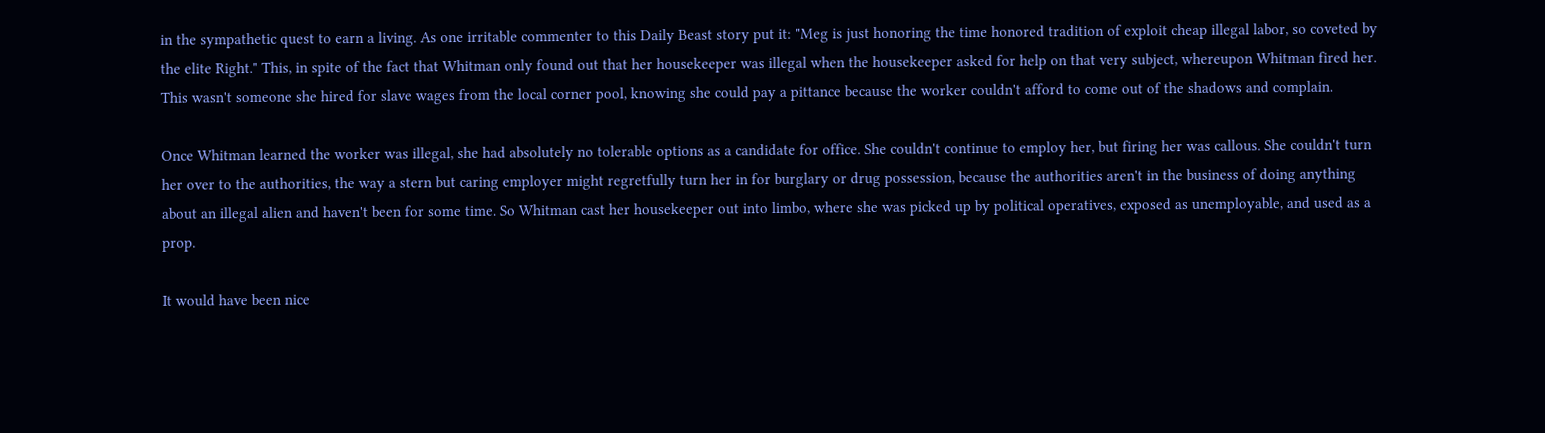in the sympathetic quest to earn a living. As one irritable commenter to this Daily Beast story put it: "Meg is just honoring the time honored tradition of exploit cheap illegal labor, so coveted by the elite Right." This, in spite of the fact that Whitman only found out that her housekeeper was illegal when the housekeeper asked for help on that very subject, whereupon Whitman fired her. This wasn't someone she hired for slave wages from the local corner pool, knowing she could pay a pittance because the worker couldn't afford to come out of the shadows and complain.

Once Whitman learned the worker was illegal, she had absolutely no tolerable options as a candidate for office. She couldn't continue to employ her, but firing her was callous. She couldn't turn her over to the authorities, the way a stern but caring employer might regretfully turn her in for burglary or drug possession, because the authorities aren't in the business of doing anything about an illegal alien and haven't been for some time. So Whitman cast her housekeeper out into limbo, where she was picked up by political operatives, exposed as unemployable, and used as a prop.

It would have been nice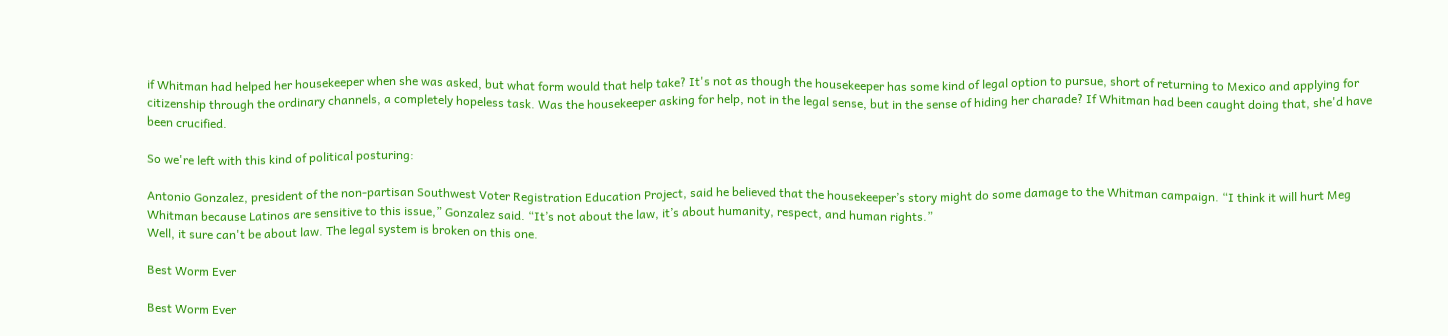if Whitman had helped her housekeeper when she was asked, but what form would that help take? It's not as though the housekeeper has some kind of legal option to pursue, short of returning to Mexico and applying for citizenship through the ordinary channels, a completely hopeless task. Was the housekeeper asking for help, not in the legal sense, but in the sense of hiding her charade? If Whitman had been caught doing that, she'd have been crucified.

So we're left with this kind of political posturing:

Antonio Gonzalez, president of the non-partisan Southwest Voter Registration Education Project, said he believed that the housekeeper’s story might do some damage to the Whitman campaign. “I think it will hurt Meg Whitman because Latinos are sensitive to this issue,” Gonzalez said. “It’s not about the law, it’s about humanity, respect, and human rights.”
Well, it sure can't be about law. The legal system is broken on this one.

Best Worm Ever

Best Worm Ever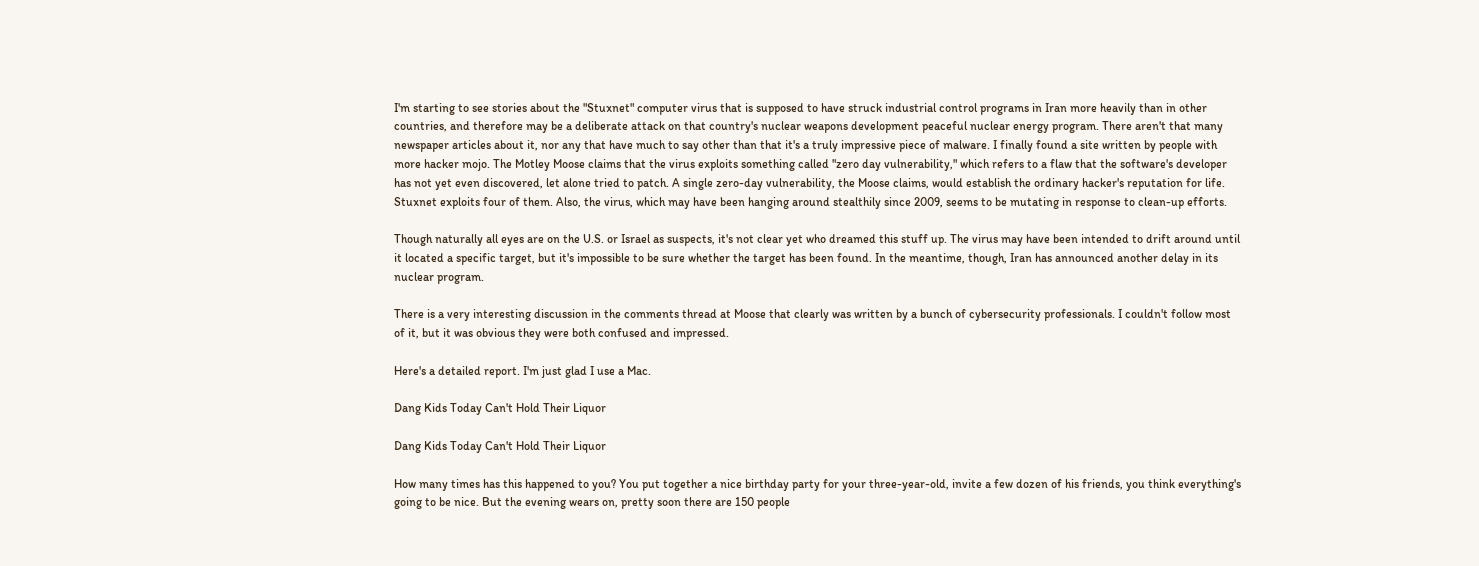I'm starting to see stories about the "Stuxnet" computer virus that is supposed to have struck industrial control programs in Iran more heavily than in other countries, and therefore may be a deliberate attack on that country's nuclear weapons development peaceful nuclear energy program. There aren't that many newspaper articles about it, nor any that have much to say other than that it's a truly impressive piece of malware. I finally found a site written by people with more hacker mojo. The Motley Moose claims that the virus exploits something called "zero day vulnerability," which refers to a flaw that the software's developer has not yet even discovered, let alone tried to patch. A single zero-day vulnerability, the Moose claims, would establish the ordinary hacker's reputation for life. Stuxnet exploits four of them. Also, the virus, which may have been hanging around stealthily since 2009, seems to be mutating in response to clean-up efforts.

Though naturally all eyes are on the U.S. or Israel as suspects, it's not clear yet who dreamed this stuff up. The virus may have been intended to drift around until it located a specific target, but it's impossible to be sure whether the target has been found. In the meantime, though, Iran has announced another delay in its nuclear program.

There is a very interesting discussion in the comments thread at Moose that clearly was written by a bunch of cybersecurity professionals. I couldn't follow most of it, but it was obvious they were both confused and impressed.

Here's a detailed report. I'm just glad I use a Mac.

Dang Kids Today Can't Hold Their Liquor

Dang Kids Today Can't Hold Their Liquor

How many times has this happened to you? You put together a nice birthday party for your three-year-old, invite a few dozen of his friends, you think everything's going to be nice. But the evening wears on, pretty soon there are 150 people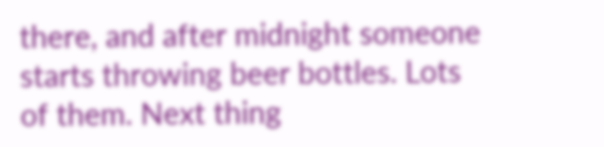there, and after midnight someone starts throwing beer bottles. Lots of them. Next thing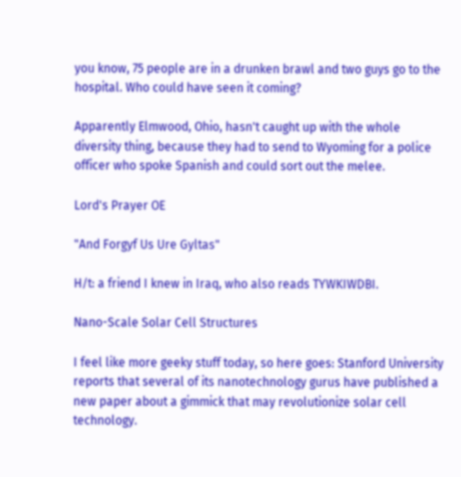you know, 75 people are in a drunken brawl and two guys go to the hospital. Who could have seen it coming?

Apparently Elmwood, Ohio, hasn't caught up with the whole diversity thing, because they had to send to Wyoming for a police officer who spoke Spanish and could sort out the melee.

Lord's Prayer OE

"And Forgyf Us Ure Gyltas"

H/t: a friend I knew in Iraq, who also reads TYWKIWDBI.

Nano-Scale Solar Cell Structures

I feel like more geeky stuff today, so here goes: Stanford University reports that several of its nanotechnology gurus have published a new paper about a gimmick that may revolutionize solar cell technology.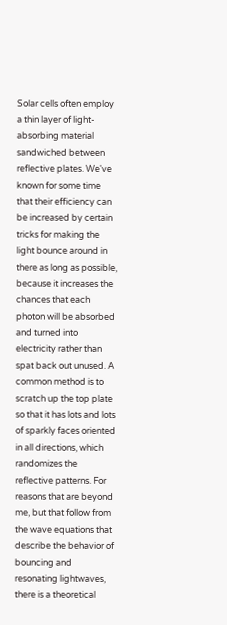Solar cells often employ a thin layer of light-absorbing material sandwiched between reflective plates. We've known for some time that their efficiency can be increased by certain tricks for making the light bounce around in there as long as possible, because it increases the chances that each photon will be absorbed and turned into electricity rather than spat back out unused. A common method is to scratch up the top plate so that it has lots and lots of sparkly faces oriented in all directions, which randomizes the reflective patterns. For reasons that are beyond me, but that follow from the wave equations that describe the behavior of bouncing and resonating lightwaves, there is a theoretical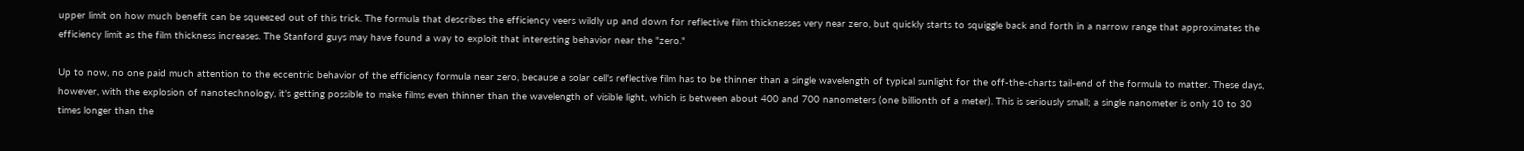upper limit on how much benefit can be squeezed out of this trick. The formula that describes the efficiency veers wildly up and down for reflective film thicknesses very near zero, but quickly starts to squiggle back and forth in a narrow range that approximates the efficiency limit as the film thickness increases. The Stanford guys may have found a way to exploit that interesting behavior near the "zero."

Up to now, no one paid much attention to the eccentric behavior of the efficiency formula near zero, because a solar cell's reflective film has to be thinner than a single wavelength of typical sunlight for the off-the-charts tail-end of the formula to matter. These days, however, with the explosion of nanotechnology, it's getting possible to make films even thinner than the wavelength of visible light, which is between about 400 and 700 nanometers (one billionth of a meter). This is seriously small; a single nanometer is only 10 to 30 times longer than the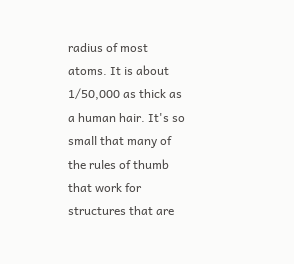radius of most atoms. It is about 1/50,000 as thick as a human hair. It's so small that many of the rules of thumb that work for structures that are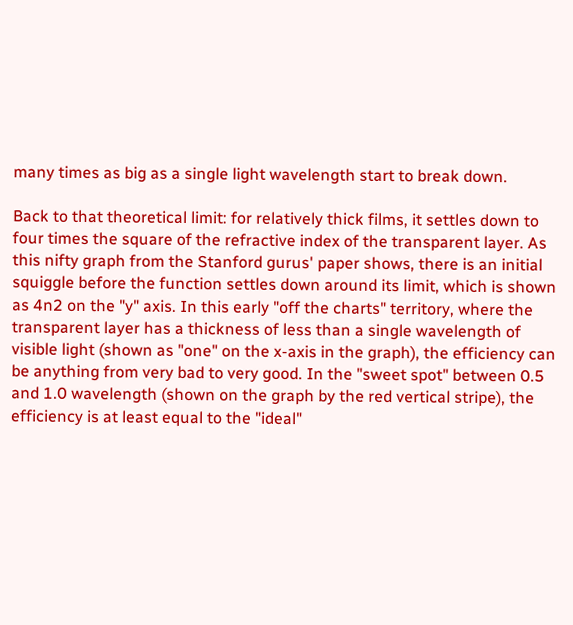many times as big as a single light wavelength start to break down.

Back to that theoretical limit: for relatively thick films, it settles down to four times the square of the refractive index of the transparent layer. As this nifty graph from the Stanford gurus' paper shows, there is an initial squiggle before the function settles down around its limit, which is shown as 4n2 on the "y" axis. In this early "off the charts" territory, where the transparent layer has a thickness of less than a single wavelength of visible light (shown as "one" on the x-axis in the graph), the efficiency can be anything from very bad to very good. In the "sweet spot" between 0.5 and 1.0 wavelength (shown on the graph by the red vertical stripe), the efficiency is at least equal to the "ideal"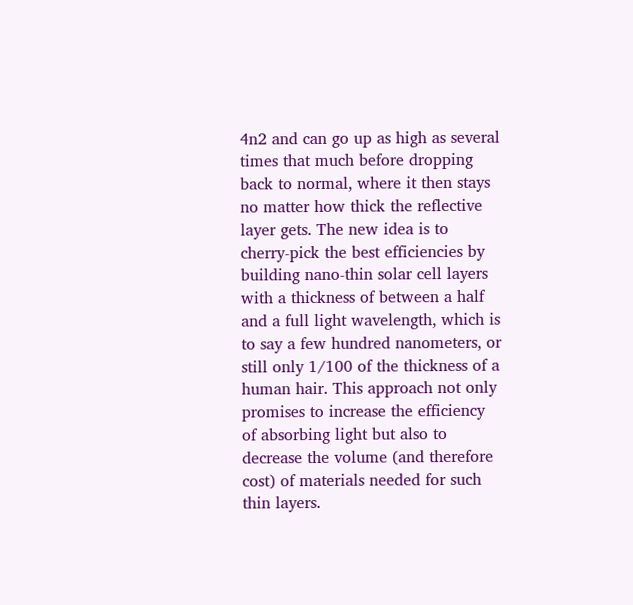4n2 and can go up as high as several times that much before dropping back to normal, where it then stays no matter how thick the reflective layer gets. The new idea is to cherry-pick the best efficiencies by building nano-thin solar cell layers with a thickness of between a half and a full light wavelength, which is to say a few hundred nanometers, or still only 1/100 of the thickness of a human hair. This approach not only promises to increase the efficiency of absorbing light but also to decrease the volume (and therefore cost) of materials needed for such thin layers.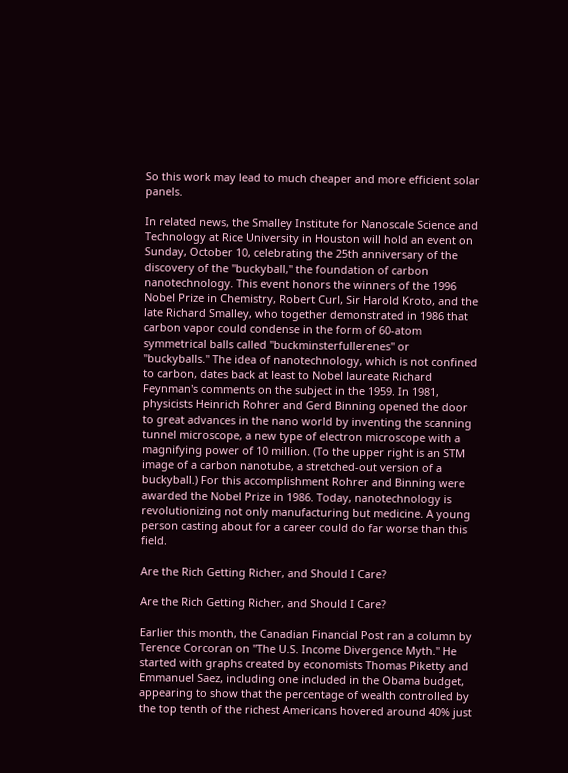So this work may lead to much cheaper and more efficient solar panels.

In related news, the Smalley Institute for Nanoscale Science and Technology at Rice University in Houston will hold an event on Sunday, October 10, celebrating the 25th anniversary of the discovery of the "buckyball," the foundation of carbon nanotechnology. This event honors the winners of the 1996 Nobel Prize in Chemistry, Robert Curl, Sir Harold Kroto, and the late Richard Smalley, who together demonstrated in 1986 that carbon vapor could condense in the form of 60-atom symmetrical balls called "buckminsterfullerenes" or "buckyballs." The idea of nanotechnology, which is not confined to carbon, dates back at least to Nobel laureate Richard Feynman's comments on the subject in the 1959. In 1981, physicists Heinrich Rohrer and Gerd Binning opened the door to great advances in the nano world by inventing the scanning tunnel microscope, a new type of electron microscope with a magnifying power of 10 million. (To the upper right is an STM image of a carbon nanotube, a stretched-out version of a buckyball.) For this accomplishment Rohrer and Binning were awarded the Nobel Prize in 1986. Today, nanotechnology is revolutionizing not only manufacturing but medicine. A young person casting about for a career could do far worse than this field.

Are the Rich Getting Richer, and Should I Care?

Are the Rich Getting Richer, and Should I Care?

Earlier this month, the Canadian Financial Post ran a column by Terence Corcoran on "The U.S. Income Divergence Myth." He started with graphs created by economists Thomas Piketty and Emmanuel Saez, including one included in the Obama budget, appearing to show that the percentage of wealth controlled by the top tenth of the richest Americans hovered around 40% just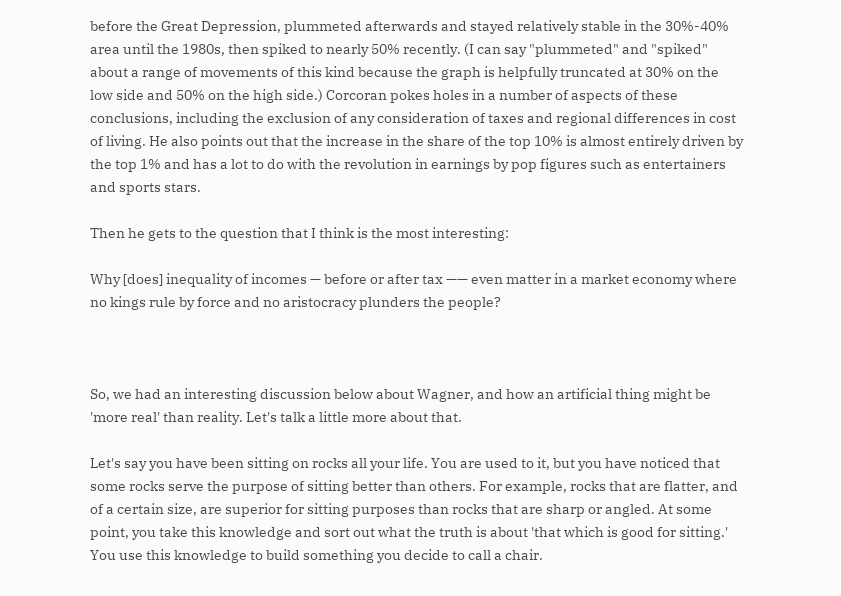before the Great Depression, plummeted afterwards and stayed relatively stable in the 30%-40% area until the 1980s, then spiked to nearly 50% recently. (I can say "plummeted" and "spiked" about a range of movements of this kind because the graph is helpfully truncated at 30% on the low side and 50% on the high side.) Corcoran pokes holes in a number of aspects of these conclusions, including the exclusion of any consideration of taxes and regional differences in cost of living. He also points out that the increase in the share of the top 10% is almost entirely driven by the top 1% and has a lot to do with the revolution in earnings by pop figures such as entertainers and sports stars.

Then he gets to the question that I think is the most interesting:

Why [does] inequality of incomes — before or after tax —— even matter in a market economy where no kings rule by force and no aristocracy plunders the people?



So, we had an interesting discussion below about Wagner, and how an artificial thing might be 'more real' than reality. Let's talk a little more about that.

Let's say you have been sitting on rocks all your life. You are used to it, but you have noticed that some rocks serve the purpose of sitting better than others. For example, rocks that are flatter, and of a certain size, are superior for sitting purposes than rocks that are sharp or angled. At some point, you take this knowledge and sort out what the truth is about 'that which is good for sitting.' You use this knowledge to build something you decide to call a chair.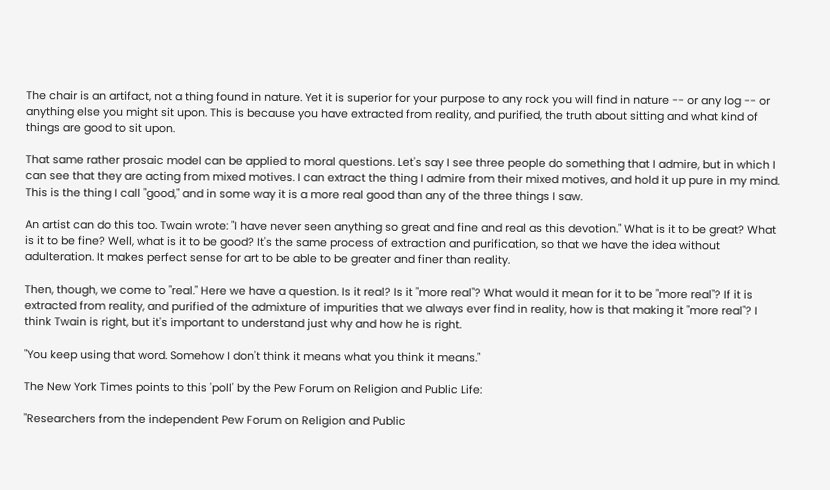The chair is an artifact, not a thing found in nature. Yet it is superior for your purpose to any rock you will find in nature -- or any log -- or anything else you might sit upon. This is because you have extracted from reality, and purified, the truth about sitting and what kind of things are good to sit upon.

That same rather prosaic model can be applied to moral questions. Let's say I see three people do something that I admire, but in which I can see that they are acting from mixed motives. I can extract the thing I admire from their mixed motives, and hold it up pure in my mind. This is the thing I call "good," and in some way it is a more real good than any of the three things I saw.

An artist can do this too. Twain wrote: "I have never seen anything so great and fine and real as this devotion." What is it to be great? What is it to be fine? Well, what is it to be good? It's the same process of extraction and purification, so that we have the idea without adulteration. It makes perfect sense for art to be able to be greater and finer than reality.

Then, though, we come to "real." Here we have a question. Is it real? Is it "more real"? What would it mean for it to be "more real"? If it is extracted from reality, and purified of the admixture of impurities that we always ever find in reality, how is that making it "more real"? I think Twain is right, but it's important to understand just why and how he is right.

"You keep using that word. Somehow I don't think it means what you think it means."

The New York Times points to this 'poll' by the Pew Forum on Religion and Public Life:

"Researchers from the independent Pew Forum on Religion and Public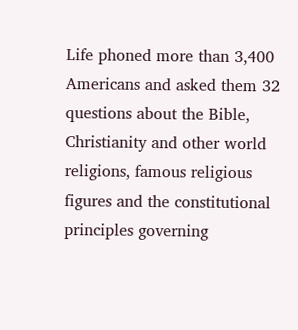Life phoned more than 3,400 Americans and asked them 32 questions about the Bible, Christianity and other world religions, famous religious figures and the constitutional principles governing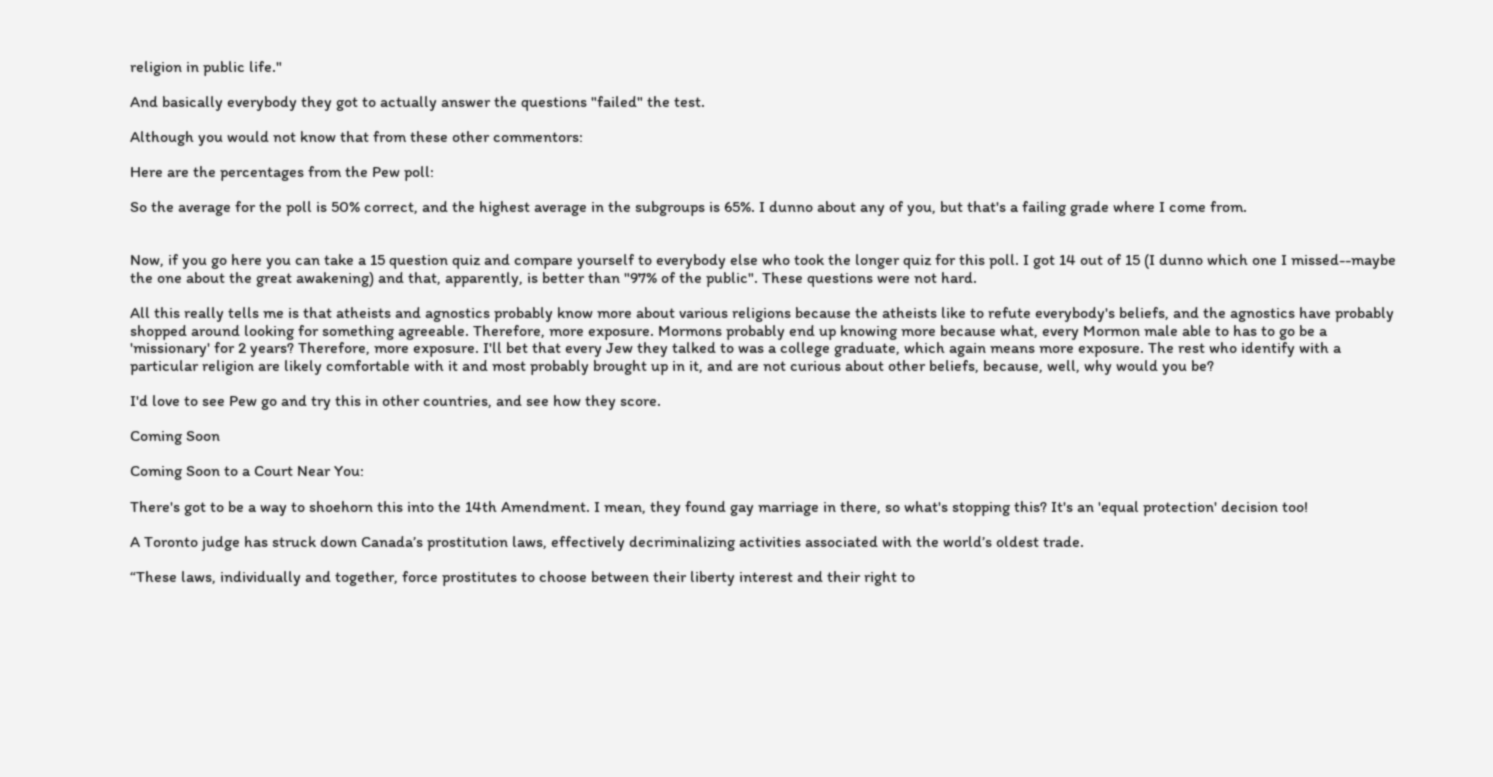religion in public life."

And basically everybody they got to actually answer the questions "failed" the test.

Although you would not know that from these other commentors:

Here are the percentages from the Pew poll:

So the average for the poll is 50% correct, and the highest average in the subgroups is 65%. I dunno about any of you, but that's a failing grade where I come from.


Now, if you go here you can take a 15 question quiz and compare yourself to everybody else who took the longer quiz for this poll. I got 14 out of 15 (I dunno which one I missed--maybe the one about the great awakening) and that, apparently, is better than "97% of the public". These questions were not hard.

All this really tells me is that atheists and agnostics probably know more about various religions because the atheists like to refute everybody's beliefs, and the agnostics have probably shopped around looking for something agreeable. Therefore, more exposure. Mormons probably end up knowing more because what, every Mormon male able to has to go be a 'missionary' for 2 years? Therefore, more exposure. I'll bet that every Jew they talked to was a college graduate, which again means more exposure. The rest who identify with a particular religion are likely comfortable with it and most probably brought up in it, and are not curious about other beliefs, because, well, why would you be?

I'd love to see Pew go and try this in other countries, and see how they score.

Coming Soon

Coming Soon to a Court Near You:

There's got to be a way to shoehorn this into the 14th Amendment. I mean, they found gay marriage in there, so what's stopping this? It's an 'equal protection' decision too!

A Toronto judge has struck down Canada’s prostitution laws, effectively decriminalizing activities associated with the world’s oldest trade.

“These laws, individually and together, force prostitutes to choose between their liberty interest and their right to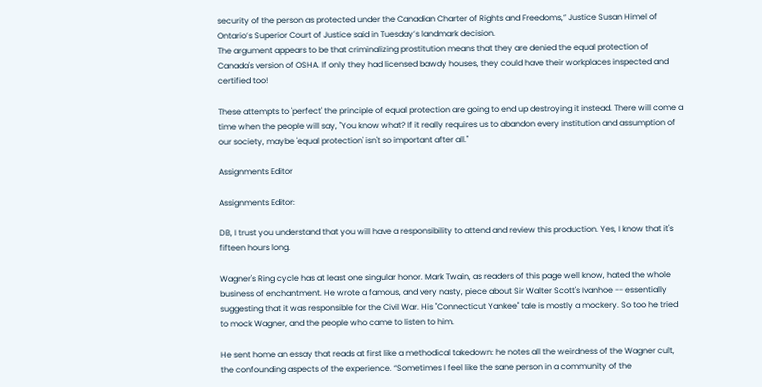security of the person as protected under the Canadian Charter of Rights and Freedoms,” Justice Susan Himel of Ontario’s Superior Court of Justice said in Tuesday’s landmark decision.
The argument appears to be that criminalizing prostitution means that they are denied the equal protection of Canada's version of OSHA. If only they had licensed bawdy houses, they could have their workplaces inspected and certified too!

These attempts to 'perfect' the principle of equal protection are going to end up destroying it instead. There will come a time when the people will say, "You know what? If it really requires us to abandon every institution and assumption of our society, maybe 'equal protection' isn't so important after all."

Assignments Editor

Assignments Editor:

DB, I trust you understand that you will have a responsibility to attend and review this production. Yes, I know that it's fifteen hours long.

Wagner's Ring cycle has at least one singular honor. Mark Twain, as readers of this page well know, hated the whole business of enchantment. He wrote a famous, and very nasty, piece about Sir Walter Scott's Ivanhoe -- essentially suggesting that it was responsible for the Civil War. His "Connecticut Yankee" tale is mostly a mockery. So too he tried to mock Wagner, and the people who came to listen to him.

He sent home an essay that reads at first like a methodical takedown: he notes all the weirdness of the Wagner cult, the confounding aspects of the experience. “Sometimes I feel like the sane person in a community of the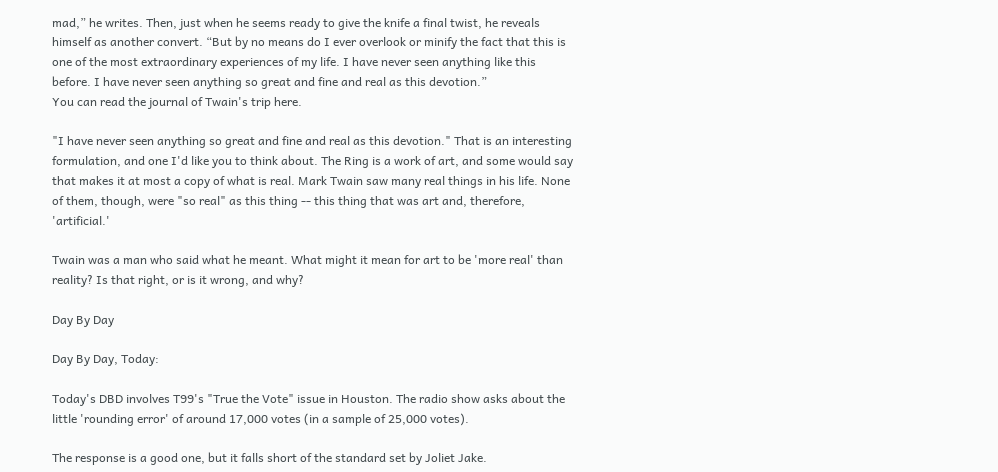mad,” he writes. Then, just when he seems ready to give the knife a final twist, he reveals himself as another convert. “But by no means do I ever overlook or minify the fact that this is one of the most extraordinary experiences of my life. I have never seen anything like this before. I have never seen anything so great and fine and real as this devotion.”
You can read the journal of Twain's trip here.

"I have never seen anything so great and fine and real as this devotion." That is an interesting formulation, and one I'd like you to think about. The Ring is a work of art, and some would say that makes it at most a copy of what is real. Mark Twain saw many real things in his life. None of them, though, were "so real" as this thing -- this thing that was art and, therefore, 'artificial.'

Twain was a man who said what he meant. What might it mean for art to be 'more real' than reality? Is that right, or is it wrong, and why?

Day By Day

Day By Day, Today:

Today's DBD involves T99's "True the Vote" issue in Houston. The radio show asks about the little 'rounding error' of around 17,000 votes (in a sample of 25,000 votes).

The response is a good one, but it falls short of the standard set by Joliet Jake.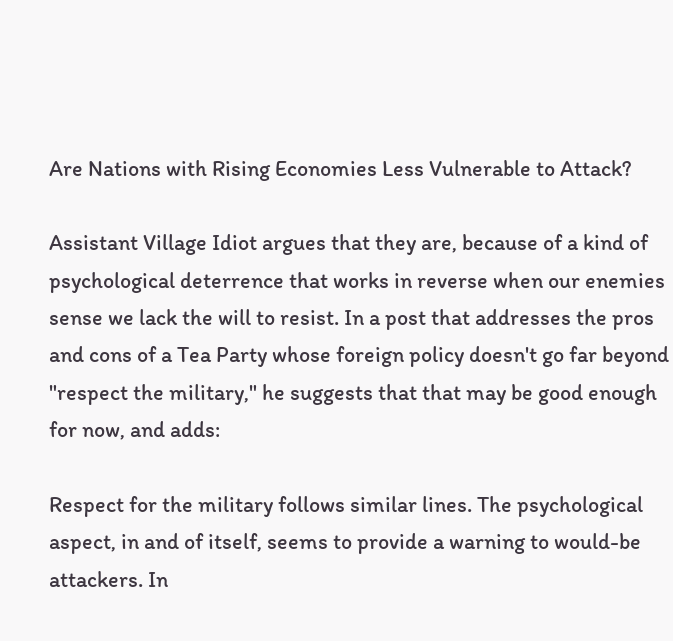Are Nations with Rising Economies Less Vulnerable to Attack?

Assistant Village Idiot argues that they are, because of a kind of psychological deterrence that works in reverse when our enemies sense we lack the will to resist. In a post that addresses the pros and cons of a Tea Party whose foreign policy doesn't go far beyond "respect the military," he suggests that that may be good enough for now, and adds:

Respect for the military follows similar lines. The psychological aspect, in and of itself, seems to provide a warning to would-be attackers. In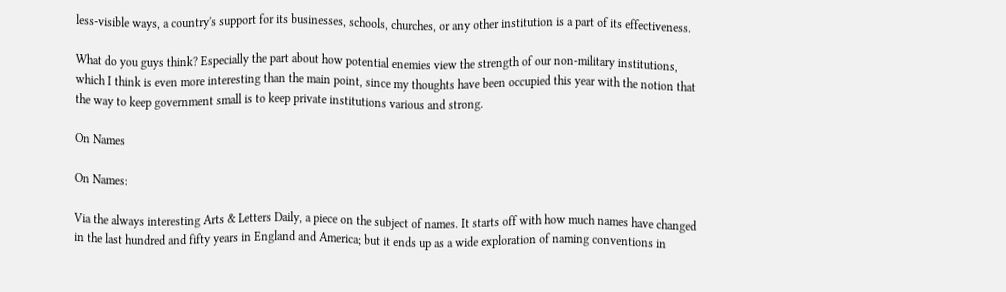less-visible ways, a country's support for its businesses, schools, churches, or any other institution is a part of its effectiveness.

What do you guys think? Especially the part about how potential enemies view the strength of our non-military institutions, which I think is even more interesting than the main point, since my thoughts have been occupied this year with the notion that the way to keep government small is to keep private institutions various and strong.

On Names

On Names:

Via the always interesting Arts & Letters Daily, a piece on the subject of names. It starts off with how much names have changed in the last hundred and fifty years in England and America; but it ends up as a wide exploration of naming conventions in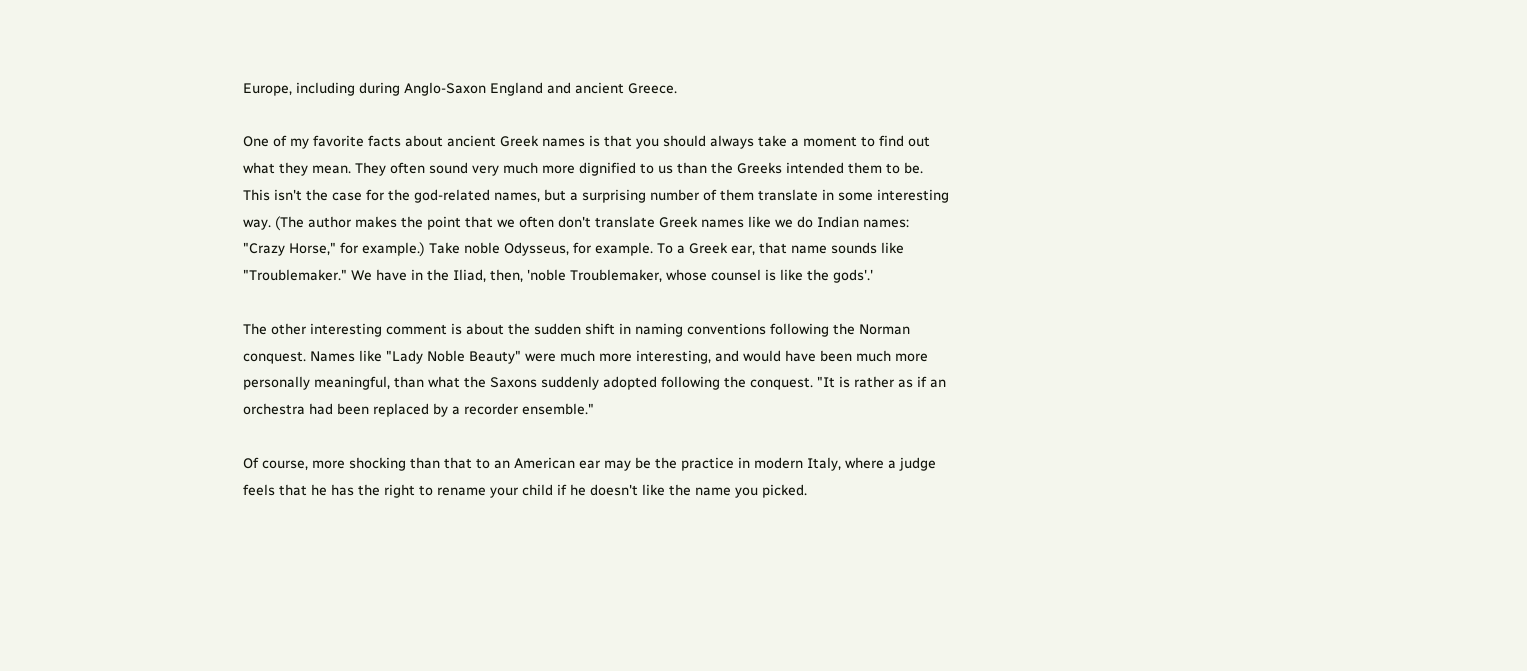Europe, including during Anglo-Saxon England and ancient Greece.

One of my favorite facts about ancient Greek names is that you should always take a moment to find out what they mean. They often sound very much more dignified to us than the Greeks intended them to be. This isn't the case for the god-related names, but a surprising number of them translate in some interesting way. (The author makes the point that we often don't translate Greek names like we do Indian names: "Crazy Horse," for example.) Take noble Odysseus, for example. To a Greek ear, that name sounds like "Troublemaker." We have in the Iliad, then, 'noble Troublemaker, whose counsel is like the gods'.'

The other interesting comment is about the sudden shift in naming conventions following the Norman conquest. Names like "Lady Noble Beauty" were much more interesting, and would have been much more personally meaningful, than what the Saxons suddenly adopted following the conquest. "It is rather as if an orchestra had been replaced by a recorder ensemble."

Of course, more shocking than that to an American ear may be the practice in modern Italy, where a judge feels that he has the right to rename your child if he doesn't like the name you picked.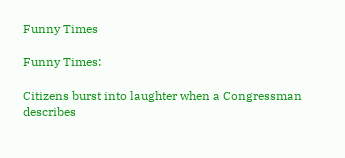Funny Times

Funny Times:

Citizens burst into laughter when a Congressman describes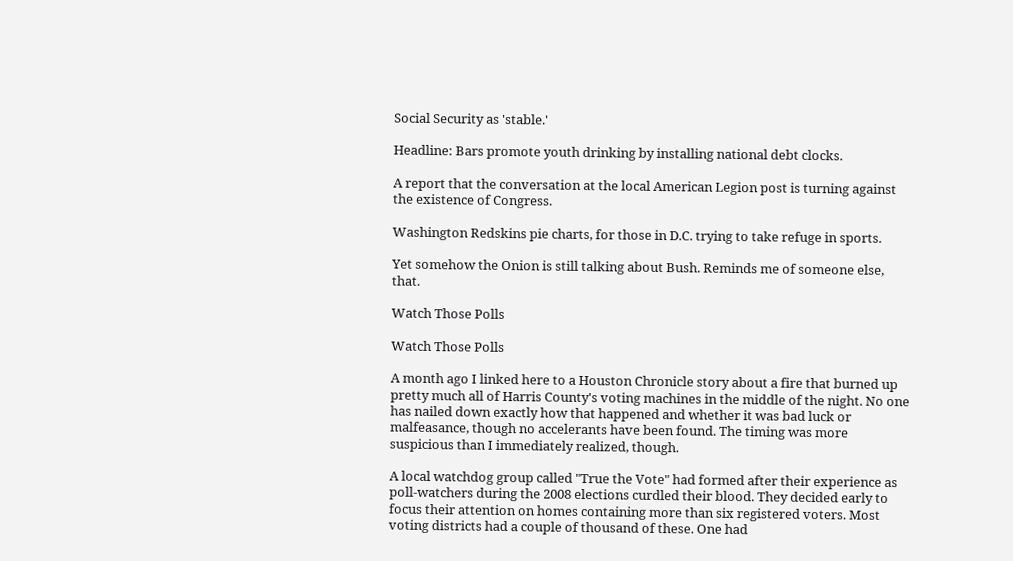Social Security as 'stable.'

Headline: Bars promote youth drinking by installing national debt clocks.

A report that the conversation at the local American Legion post is turning against the existence of Congress.

Washington Redskins pie charts, for those in D.C. trying to take refuge in sports.

Yet somehow the Onion is still talking about Bush. Reminds me of someone else, that.

Watch Those Polls

Watch Those Polls

A month ago I linked here to a Houston Chronicle story about a fire that burned up pretty much all of Harris County's voting machines in the middle of the night. No one has nailed down exactly how that happened and whether it was bad luck or malfeasance, though no accelerants have been found. The timing was more suspicious than I immediately realized, though.

A local watchdog group called "True the Vote" had formed after their experience as poll-watchers during the 2008 elections curdled their blood. They decided early to focus their attention on homes containing more than six registered voters. Most voting districts had a couple of thousand of these. One had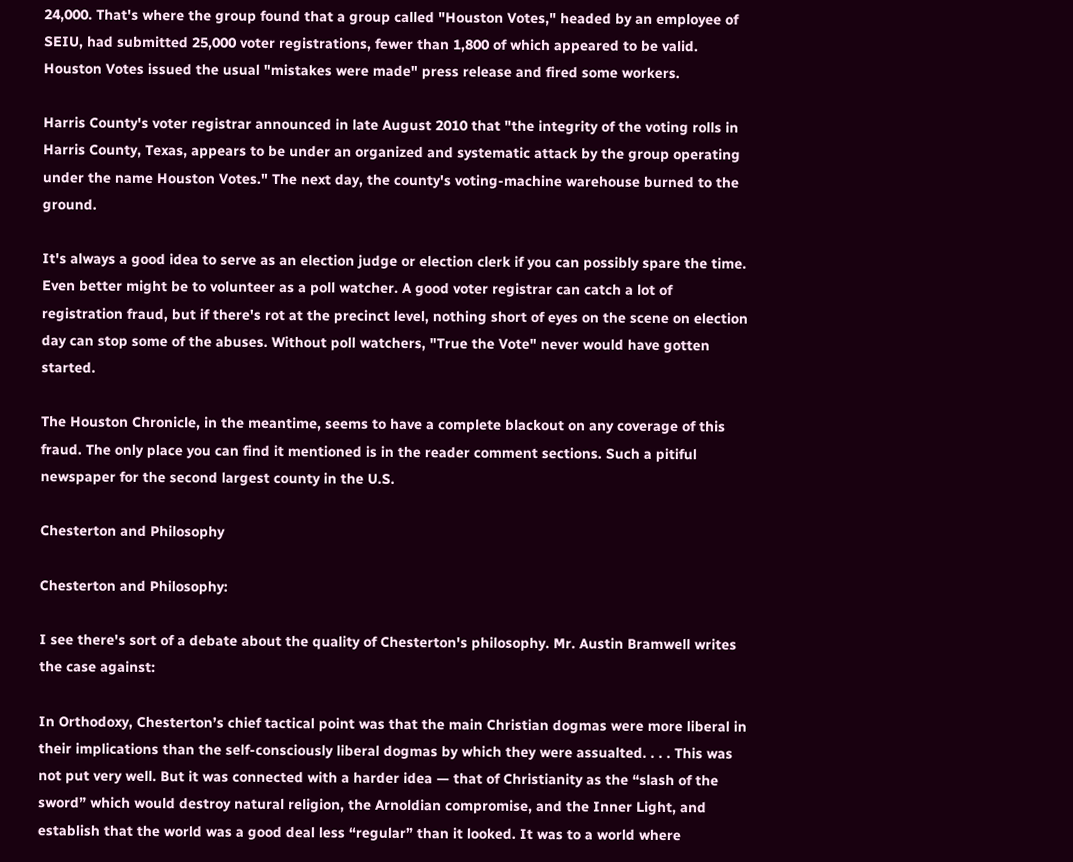24,000. That's where the group found that a group called "Houston Votes," headed by an employee of SEIU, had submitted 25,000 voter registrations, fewer than 1,800 of which appeared to be valid. Houston Votes issued the usual "mistakes were made" press release and fired some workers.

Harris County's voter registrar announced in late August 2010 that "the integrity of the voting rolls in Harris County, Texas, appears to be under an organized and systematic attack by the group operating under the name Houston Votes." The next day, the county's voting-machine warehouse burned to the ground.

It's always a good idea to serve as an election judge or election clerk if you can possibly spare the time. Even better might be to volunteer as a poll watcher. A good voter registrar can catch a lot of registration fraud, but if there's rot at the precinct level, nothing short of eyes on the scene on election day can stop some of the abuses. Without poll watchers, "True the Vote" never would have gotten started.

The Houston Chronicle, in the meantime, seems to have a complete blackout on any coverage of this fraud. The only place you can find it mentioned is in the reader comment sections. Such a pitiful newspaper for the second largest county in the U.S.

Chesterton and Philosophy

Chesterton and Philosophy:

I see there's sort of a debate about the quality of Chesterton's philosophy. Mr. Austin Bramwell writes the case against:

In Orthodoxy, Chesterton’s chief tactical point was that the main Christian dogmas were more liberal in their implications than the self-consciously liberal dogmas by which they were assualted. . . . This was not put very well. But it was connected with a harder idea — that of Christianity as the “slash of the sword” which would destroy natural religion, the Arnoldian compromise, and the Inner Light, and establish that the world was a good deal less “regular” than it looked. It was to a world where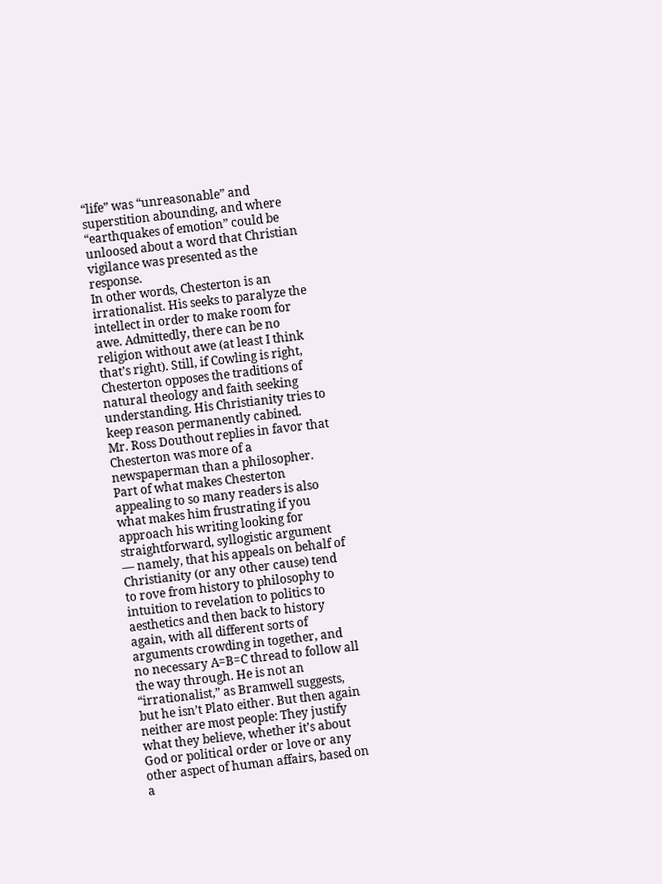“life” was “unreasonable” and superstition abounding, and where “earthquakes of emotion” could be unloosed about a word that Christian vigilance was presented as the response.
In other words, Chesterton is an irrationalist. His seeks to paralyze the intellect in order to make room for awe. Admittedly, there can be no religion without awe (at least I think that’s right). Still, if Cowling is right, Chesterton opposes the traditions of natural theology and faith seeking understanding. His Christianity tries to keep reason permanently cabined.
Mr. Ross Douthout replies in favor that Chesterton was more of a newspaperman than a philosopher.
Part of what makes Chesterton appealing to so many readers is also what makes him frustrating if you approach his writing looking for straightforward, syllogistic argument — namely, that his appeals on behalf of Christianity (or any other cause) tend to rove from history to philosophy to intuition to revelation to politics to aesthetics and then back to history again, with all different sorts of arguments crowding in together, and no necessary A=B=C thread to follow all the way through. He is not an “irrationalist,” as Bramwell suggests, but he isn’t Plato either. But then again neither are most people: They justify what they believe, whether it’s about God or political order or love or any other aspect of human affairs, based on a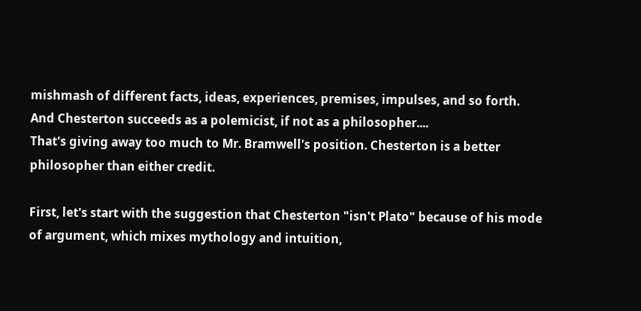mishmash of different facts, ideas, experiences, premises, impulses, and so forth. And Chesterton succeeds as a polemicist, if not as a philosopher....
That's giving away too much to Mr. Bramwell's position. Chesterton is a better philosopher than either credit.

First, let's start with the suggestion that Chesterton "isn't Plato" because of his mode of argument, which mixes mythology and intuition,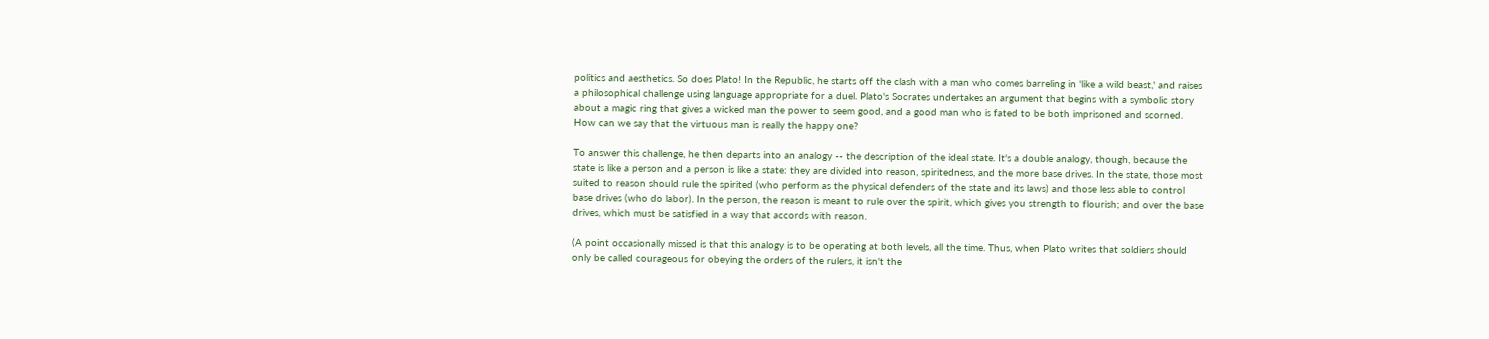politics and aesthetics. So does Plato! In the Republic, he starts off the clash with a man who comes barreling in 'like a wild beast,' and raises a philosophical challenge using language appropriate for a duel. Plato's Socrates undertakes an argument that begins with a symbolic story about a magic ring that gives a wicked man the power to seem good, and a good man who is fated to be both imprisoned and scorned. How can we say that the virtuous man is really the happy one?

To answer this challenge, he then departs into an analogy -- the description of the ideal state. It's a double analogy, though, because the state is like a person and a person is like a state: they are divided into reason, spiritedness, and the more base drives. In the state, those most suited to reason should rule the spirited (who perform as the physical defenders of the state and its laws) and those less able to control base drives (who do labor). In the person, the reason is meant to rule over the spirit, which gives you strength to flourish; and over the base drives, which must be satisfied in a way that accords with reason.

(A point occasionally missed is that this analogy is to be operating at both levels, all the time. Thus, when Plato writes that soldiers should only be called courageous for obeying the orders of the rulers, it isn't the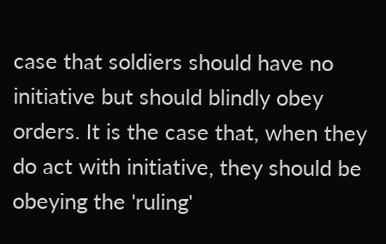case that soldiers should have no initiative but should blindly obey orders. It is the case that, when they do act with initiative, they should be obeying the 'ruling'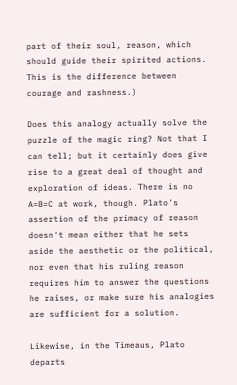part of their soul, reason, which should guide their spirited actions. This is the difference between courage and rashness.)

Does this analogy actually solve the puzzle of the magic ring? Not that I can tell; but it certainly does give rise to a great deal of thought and exploration of ideas. There is no A=B=C at work, though. Plato's assertion of the primacy of reason doesn't mean either that he sets aside the aesthetic or the political, nor even that his ruling reason requires him to answer the questions he raises, or make sure his analogies are sufficient for a solution.

Likewise, in the Timeaus, Plato departs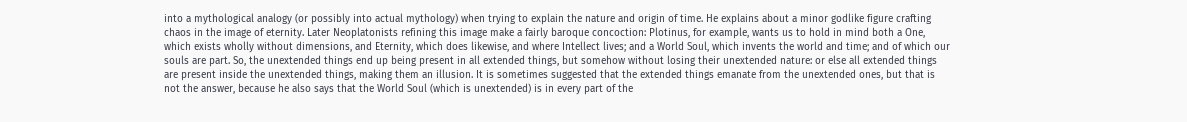into a mythological analogy (or possibly into actual mythology) when trying to explain the nature and origin of time. He explains about a minor godlike figure crafting chaos in the image of eternity. Later Neoplatonists refining this image make a fairly baroque concoction: Plotinus, for example, wants us to hold in mind both a One, which exists wholly without dimensions, and Eternity, which does likewise, and where Intellect lives; and a World Soul, which invents the world and time; and of which our souls are part. So, the unextended things end up being present in all extended things, but somehow without losing their unextended nature: or else all extended things are present inside the unextended things, making them an illusion. It is sometimes suggested that the extended things emanate from the unextended ones, but that is not the answer, because he also says that the World Soul (which is unextended) is in every part of the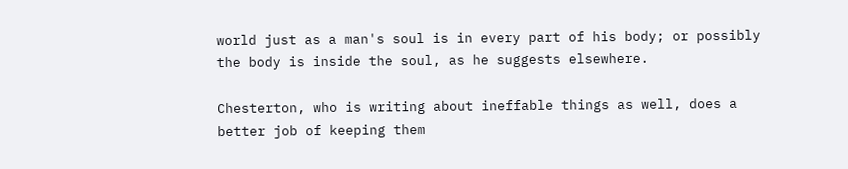world just as a man's soul is in every part of his body; or possibly the body is inside the soul, as he suggests elsewhere.

Chesterton, who is writing about ineffable things as well, does a better job of keeping them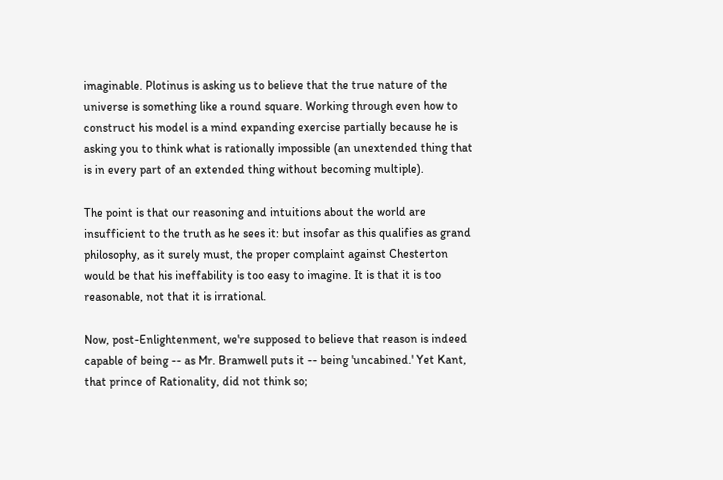imaginable. Plotinus is asking us to believe that the true nature of the universe is something like a round square. Working through even how to construct his model is a mind expanding exercise partially because he is asking you to think what is rationally impossible (an unextended thing that is in every part of an extended thing without becoming multiple).

The point is that our reasoning and intuitions about the world are insufficient to the truth as he sees it: but insofar as this qualifies as grand philosophy, as it surely must, the proper complaint against Chesterton would be that his ineffability is too easy to imagine. It is that it is too reasonable, not that it is irrational.

Now, post-Enlightenment, we're supposed to believe that reason is indeed capable of being -- as Mr. Bramwell puts it -- being 'uncabined.' Yet Kant, that prince of Rationality, did not think so;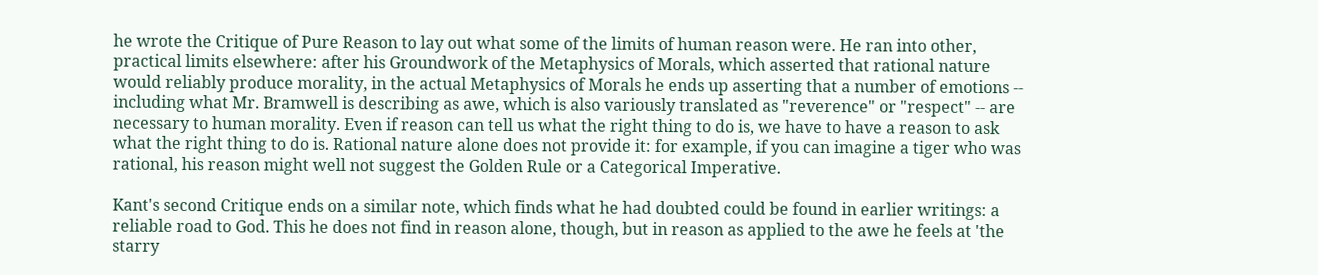he wrote the Critique of Pure Reason to lay out what some of the limits of human reason were. He ran into other, practical limits elsewhere: after his Groundwork of the Metaphysics of Morals, which asserted that rational nature would reliably produce morality, in the actual Metaphysics of Morals he ends up asserting that a number of emotions -- including what Mr. Bramwell is describing as awe, which is also variously translated as "reverence" or "respect" -- are necessary to human morality. Even if reason can tell us what the right thing to do is, we have to have a reason to ask what the right thing to do is. Rational nature alone does not provide it: for example, if you can imagine a tiger who was rational, his reason might well not suggest the Golden Rule or a Categorical Imperative.

Kant's second Critique ends on a similar note, which finds what he had doubted could be found in earlier writings: a reliable road to God. This he does not find in reason alone, though, but in reason as applied to the awe he feels at 'the starry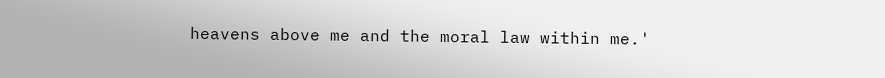heavens above me and the moral law within me.'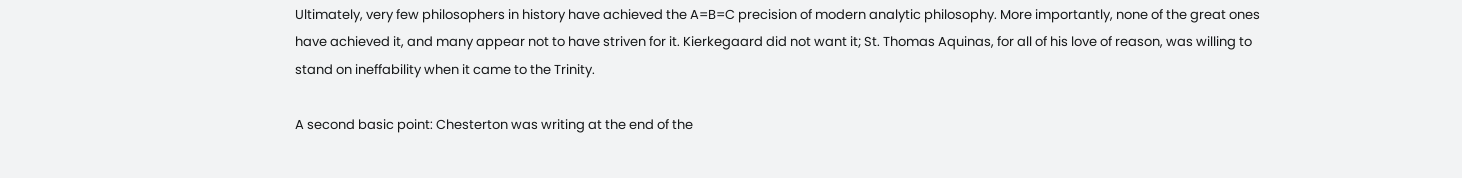Ultimately, very few philosophers in history have achieved the A=B=C precision of modern analytic philosophy. More importantly, none of the great ones have achieved it, and many appear not to have striven for it. Kierkegaard did not want it; St. Thomas Aquinas, for all of his love of reason, was willing to stand on ineffability when it came to the Trinity.

A second basic point: Chesterton was writing at the end of the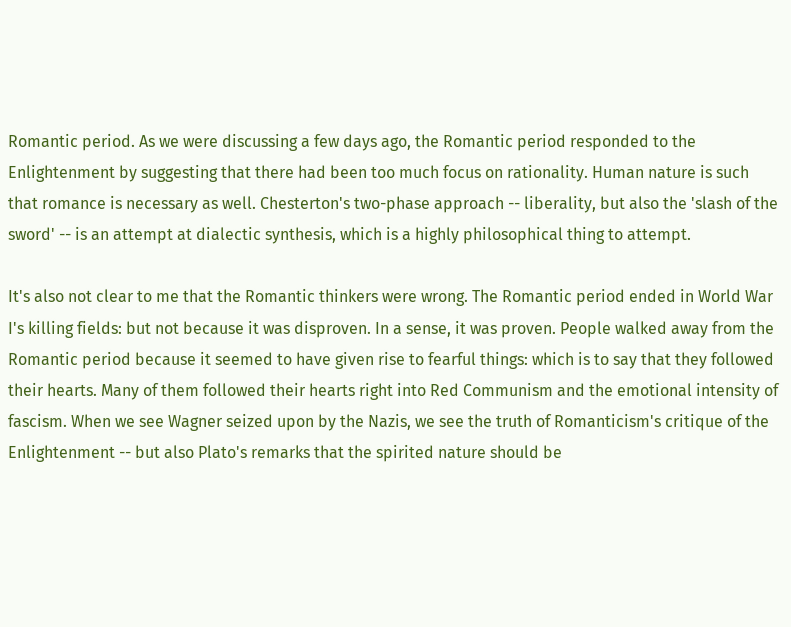Romantic period. As we were discussing a few days ago, the Romantic period responded to the Enlightenment by suggesting that there had been too much focus on rationality. Human nature is such that romance is necessary as well. Chesterton's two-phase approach -- liberality, but also the 'slash of the sword' -- is an attempt at dialectic synthesis, which is a highly philosophical thing to attempt.

It's also not clear to me that the Romantic thinkers were wrong. The Romantic period ended in World War I's killing fields: but not because it was disproven. In a sense, it was proven. People walked away from the Romantic period because it seemed to have given rise to fearful things: which is to say that they followed their hearts. Many of them followed their hearts right into Red Communism and the emotional intensity of fascism. When we see Wagner seized upon by the Nazis, we see the truth of Romanticism's critique of the Enlightenment -- but also Plato's remarks that the spirited nature should be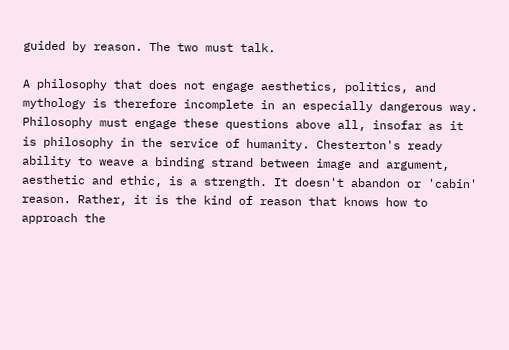guided by reason. The two must talk.

A philosophy that does not engage aesthetics, politics, and mythology is therefore incomplete in an especially dangerous way. Philosophy must engage these questions above all, insofar as it is philosophy in the service of humanity. Chesterton's ready ability to weave a binding strand between image and argument, aesthetic and ethic, is a strength. It doesn't abandon or 'cabin' reason. Rather, it is the kind of reason that knows how to approach the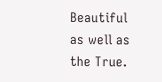Beautiful as well as the True.